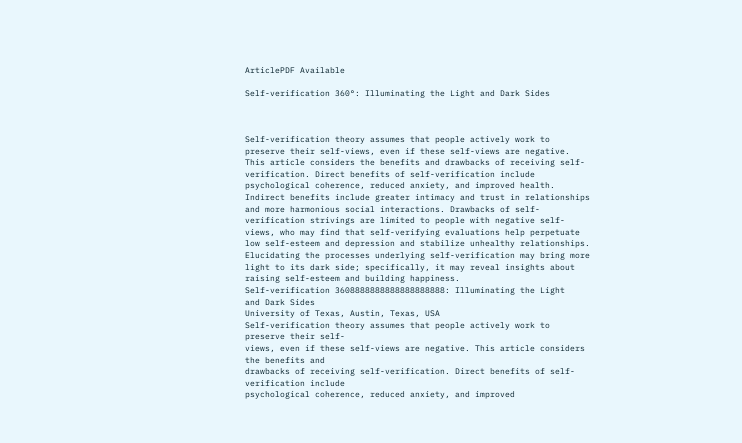ArticlePDF Available

Self-verification 360°: Illuminating the Light and Dark Sides



Self-verification theory assumes that people actively work to preserve their self-views, even if these self-views are negative. This article considers the benefits and drawbacks of receiving self-verification. Direct benefits of self-verification include psychological coherence, reduced anxiety, and improved health. Indirect benefits include greater intimacy and trust in relationships and more harmonious social interactions. Drawbacks of self-verification strivings are limited to people with negative self-views, who may find that self-verifying evaluations help perpetuate low self-esteem and depression and stabilize unhealthy relationships. Elucidating the processes underlying self-verification may bring more light to its dark side; specifically, it may reveal insights about raising self-esteem and building happiness.
Self-verification 3608888888888888888888: Illuminating the Light
and Dark Sides
University of Texas, Austin, Texas, USA
Self-verification theory assumes that people actively work to preserve their self-
views, even if these self-views are negative. This article considers the benefits and
drawbacks of receiving self-verification. Direct benefits of self-verification include
psychological coherence, reduced anxiety, and improved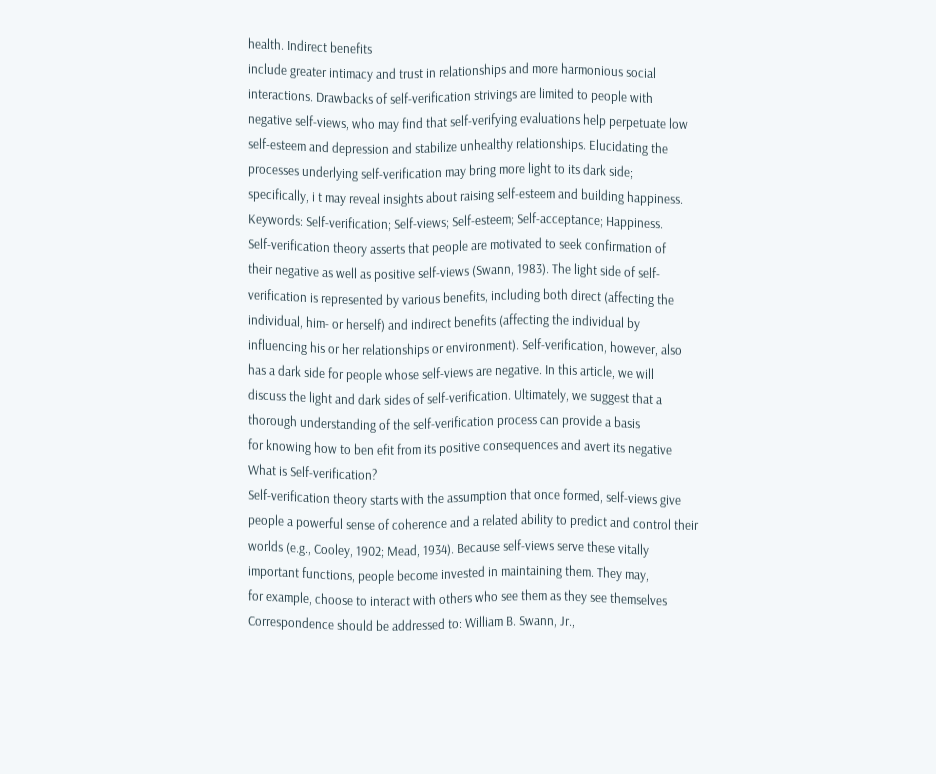health. Indirect benefits
include greater intimacy and trust in relationships and more harmonious social
interactions. Drawbacks of self-verification strivings are limited to people with
negative self-views, who may find that self-verifying evaluations help perpetuate low
self-esteem and depression and stabilize unhealthy relationships. Elucidating the
processes underlying self-verification may bring more light to its dark side;
specifically, i t may reveal insights about raising self-esteem and building happiness.
Keywords: Self-verification; Self-views; Self-esteem; Self-acceptance; Happiness.
Self-verification theory asserts that people are motivated to seek confirmation of
their negative as well as positive self-views (Swann, 1983). The light side of self-
verification is represented by various benefits, including both direct (affecting the
individual, him- or herself) and indirect benefits (affecting the individual by
influencing his or her relationships or environment). Self-verification, however, also
has a dark side for people whose self-views are negative. In this article, we will
discuss the light and dark sides of self-verification. Ultimately, we suggest that a
thorough understanding of the self-verification process can provide a basis
for knowing how to ben efit from its positive consequences and avert its negative
What is Self-verification?
Self-verification theory starts with the assumption that once formed, self-views give
people a powerful sense of coherence and a related ability to predict and control their
worlds (e.g., Cooley, 1902; Mead, 1934). Because self-views serve these vitally
important functions, people become invested in maintaining them. They may,
for example, choose to interact with others who see them as they see themselves
Correspondence should be addressed to: William B. Swann, Jr.,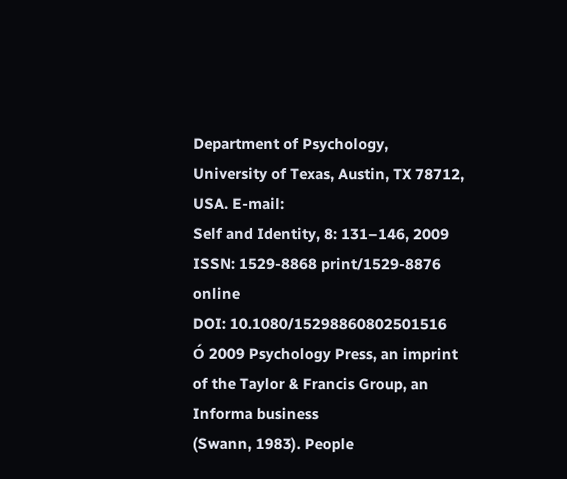Department of Psychology,
University of Texas, Austin, TX 78712, USA. E-mail:
Self and Identity, 8: 131–146, 2009
ISSN: 1529-8868 print/1529-8876 online
DOI: 10.1080/15298860802501516
Ó 2009 Psychology Press, an imprint of the Taylor & Francis Group, an Informa business
(Swann, 1983). People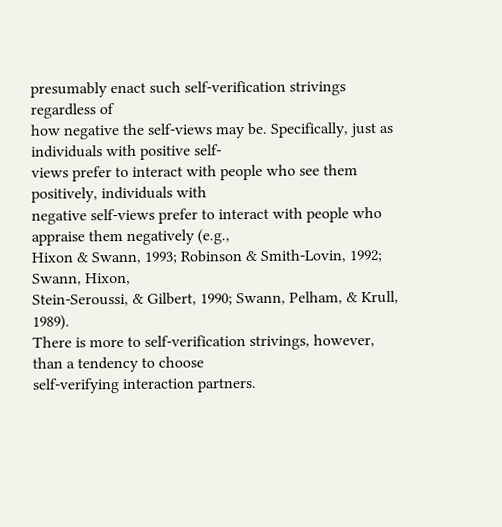presumably enact such self-verification strivings regardless of
how negative the self-views may be. Specifically, just as individuals with positive self-
views prefer to interact with people who see them positively, individuals with
negative self-views prefer to interact with people who appraise them negatively (e.g.,
Hixon & Swann, 1993; Robinson & Smith-Lovin, 1992; Swann, Hixon,
Stein-Seroussi, & Gilbert, 1990; Swann, Pelham, & Krull, 1989).
There is more to self-verification strivings, however, than a tendency to choose
self-verifying interaction partners.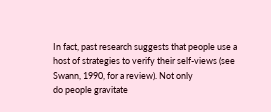In fact, past research suggests that people use a
host of strategies to verify their self-views (see Swann, 1990, for a review). Not only
do people gravitate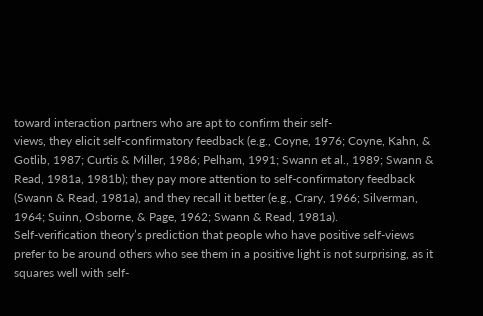toward interaction partners who are apt to confirm their self-
views, they elicit self-confirmatory feedback (e.g., Coyne, 1976; Coyne, Kahn, &
Gotlib, 1987; Curtis & Miller, 1986; Pelham, 1991; Swann et al., 1989; Swann &
Read, 1981a, 1981b); they pay more attention to self-confirmatory feedback
(Swann & Read, 1981a), and they recall it better (e.g., Crary, 1966; Silverman,
1964; Suinn, Osborne, & Page, 1962; Swann & Read, 1981a).
Self-verification theory’s prediction that people who have positive self-views
prefer to be around others who see them in a positive light is not surprising, as it
squares well with self-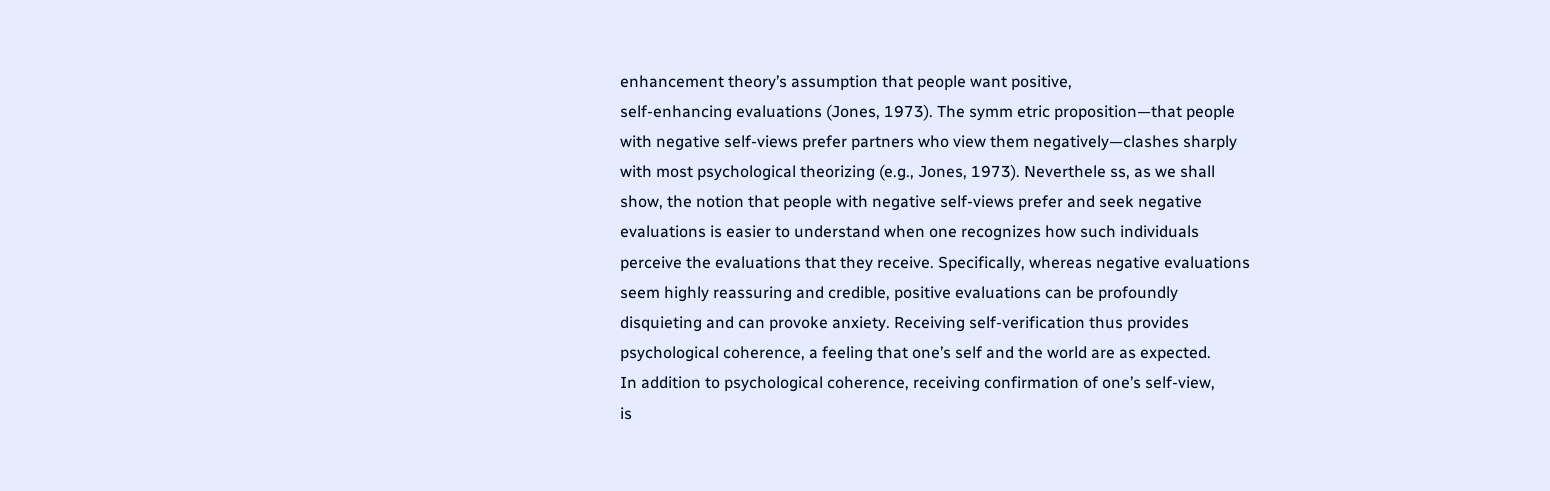enhancement theory’s assumption that people want positive,
self-enhancing evaluations (Jones, 1973). The symm etric proposition—that people
with negative self-views prefer partners who view them negatively—clashes sharply
with most psychological theorizing (e.g., Jones, 1973). Neverthele ss, as we shall
show, the notion that people with negative self-views prefer and seek negative
evaluations is easier to understand when one recognizes how such individuals
perceive the evaluations that they receive. Specifically, whereas negative evaluations
seem highly reassuring and credible, positive evaluations can be profoundly
disquieting and can provoke anxiety. Receiving self-verification thus provides
psychological coherence, a feeling that one’s self and the world are as expected.
In addition to psychological coherence, receiving confirmation of one’s self-view,
is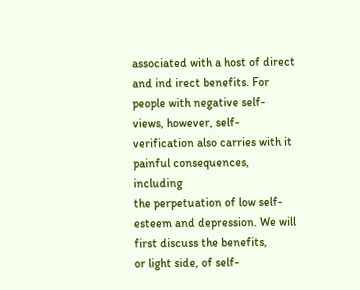associated with a host of direct and ind irect benefits. For people with negative self-
views, however, self-verification also carries with it painful consequences, including
the perpetuation of low self-esteem and depression. We will first discuss the benefits,
or light side, of self-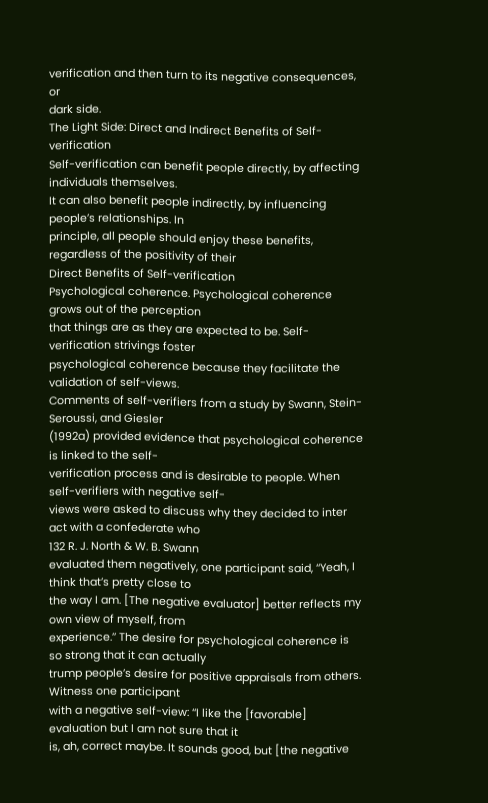verification and then turn to its negative consequences, or
dark side.
The Light Side: Direct and Indirect Benefits of Self-verification
Self-verification can benefit people directly, by affecting individuals themselves.
It can also benefit people indirectly, by influencing people’s relationships. In
principle, all people should enjoy these benefits, regardless of the positivity of their
Direct Benefits of Self-verification
Psychological coherence. Psychological coherence grows out of the perception
that things are as they are expected to be. Self-verification strivings foster
psychological coherence because they facilitate the validation of self-views.
Comments of self-verifiers from a study by Swann, Stein-Seroussi, and Giesler
(1992a) provided evidence that psychological coherence is linked to the self-
verification process and is desirable to people. When self-verifiers with negative self-
views were asked to discuss why they decided to inter act with a confederate who
132 R. J. North & W. B. Swann
evaluated them negatively, one participant said, ‘‘Yeah, I think that’s pretty close to
the way I am. [The negative evaluator] better reflects my own view of myself, from
experience.’’ The desire for psychological coherence is so strong that it can actually
trump people’s desire for positive appraisals from others. Witness one participant
with a negative self-view: ‘‘I like the [favorable] evaluation but I am not sure that it
is, ah, correct maybe. It sounds good, but [the negative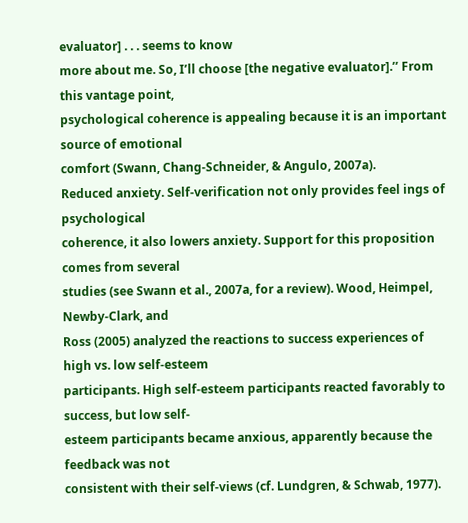evaluator] . . . seems to know
more about me. So, I’ll choose [the negative evaluator].’’ From this vantage point,
psychological coherence is appealing because it is an important source of emotional
comfort (Swann, Chang-Schneider, & Angulo, 2007a).
Reduced anxiety. Self-verification not only provides feel ings of psychological
coherence, it also lowers anxiety. Support for this proposition comes from several
studies (see Swann et al., 2007a, for a review). Wood, Heimpel, Newby-Clark, and
Ross (2005) analyzed the reactions to success experiences of high vs. low self-esteem
participants. High self-esteem participants reacted favorably to success, but low self-
esteem participants became anxious, apparently because the feedback was not
consistent with their self-views (cf. Lundgren, & Schwab, 1977).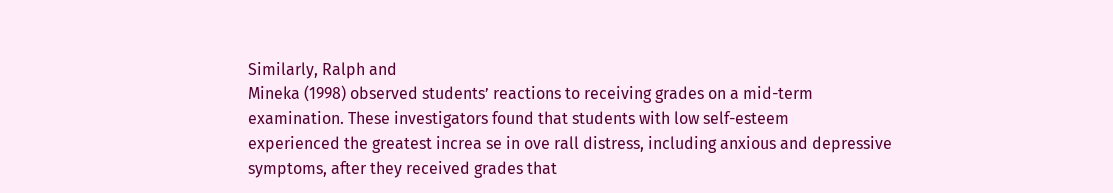Similarly, Ralph and
Mineka (1998) observed students’ reactions to receiving grades on a mid-term
examination. These investigators found that students with low self-esteem
experienced the greatest increa se in ove rall distress, including anxious and depressive
symptoms, after they received grades that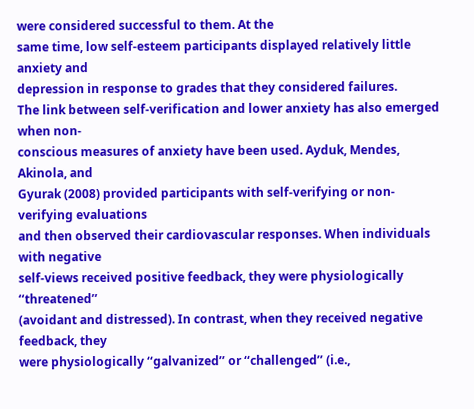were considered successful to them. At the
same time, low self-esteem participants displayed relatively little anxiety and
depression in response to grades that they considered failures.
The link between self-verification and lower anxiety has also emerged when non-
conscious measures of anxiety have been used. Ayduk, Mendes, Akinola, and
Gyurak (2008) provided participants with self-verifying or non-verifying evaluations
and then observed their cardiovascular responses. When individuals with negative
self-views received positive feedback, they were physiologically ‘‘threatened’’
(avoidant and distressed). In contrast, when they received negative feedback, they
were physiologically ‘‘galvanized’’ or ‘‘challenged’’ (i.e.,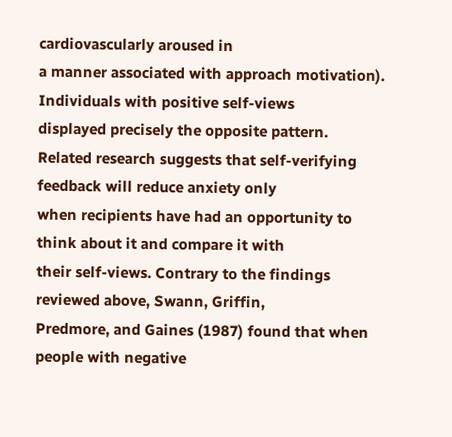cardiovascularly aroused in
a manner associated with approach motivation). Individuals with positive self-views
displayed precisely the opposite pattern.
Related research suggests that self-verifying feedback will reduce anxiety only
when recipients have had an opportunity to think about it and compare it with
their self-views. Contrary to the findings reviewed above, Swann, Griffin,
Predmore, and Gaines (1987) found that when people with negative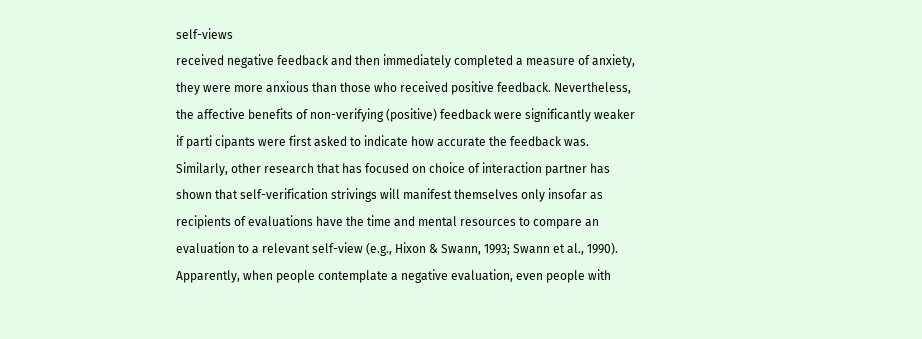self-views
received negative feedback and then immediately completed a measure of anxiety,
they were more anxious than those who received positive feedback. Nevertheless,
the affective benefits of non-verifying (positive) feedback were significantly weaker
if parti cipants were first asked to indicate how accurate the feedback was.
Similarly, other research that has focused on choice of interaction partner has
shown that self-verification strivings will manifest themselves only insofar as
recipients of evaluations have the time and mental resources to compare an
evaluation to a relevant self-view (e.g., Hixon & Swann, 1993; Swann et al., 1990).
Apparently, when people contemplate a negative evaluation, even people with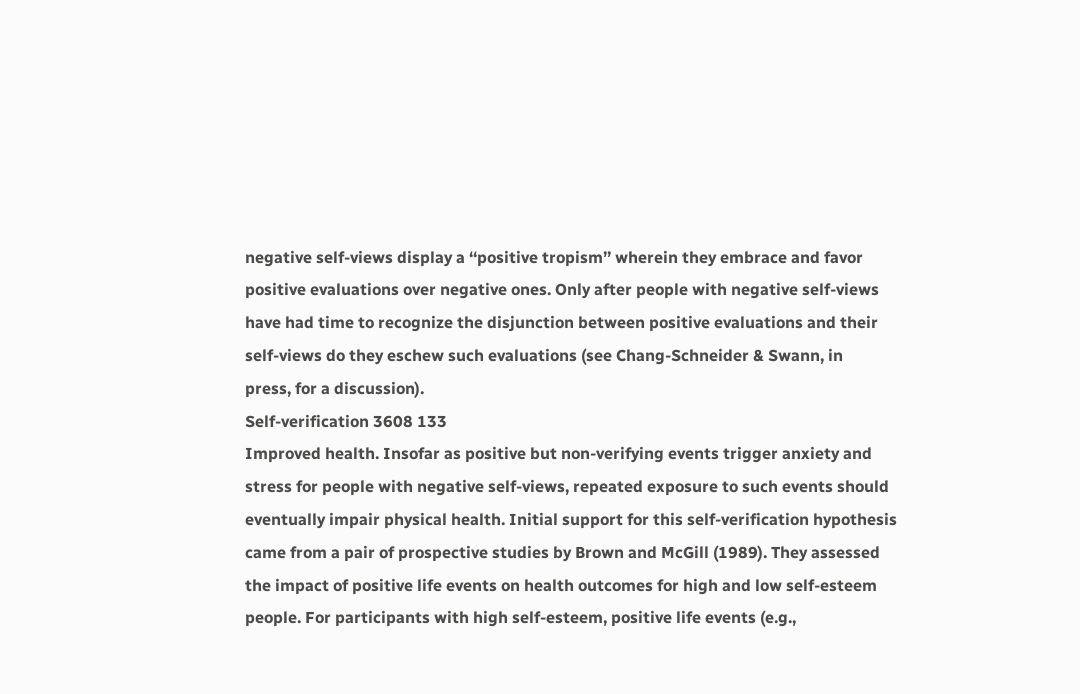negative self-views display a ‘‘positive tropism’’ wherein they embrace and favor
positive evaluations over negative ones. Only after people with negative self-views
have had time to recognize the disjunction between positive evaluations and their
self-views do they eschew such evaluations (see Chang-Schneider & Swann, in
press, for a discussion).
Self-verification 3608 133
Improved health. Insofar as positive but non-verifying events trigger anxiety and
stress for people with negative self-views, repeated exposure to such events should
eventually impair physical health. Initial support for this self-verification hypothesis
came from a pair of prospective studies by Brown and McGill (1989). They assessed
the impact of positive life events on health outcomes for high and low self-esteem
people. For participants with high self-esteem, positive life events (e.g.,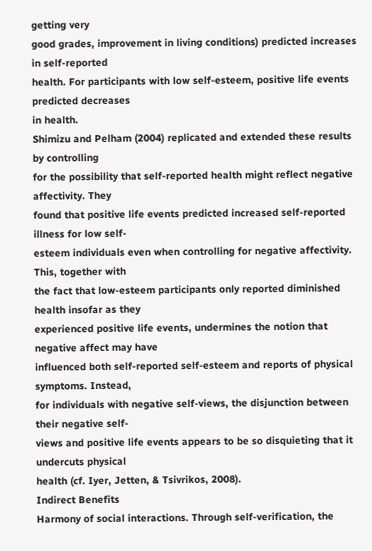getting very
good grades, improvement in living conditions) predicted increases in self-reported
health. For participants with low self-esteem, positive life events predicted decreases
in health.
Shimizu and Pelham (2004) replicated and extended these results by controlling
for the possibility that self-reported health might reflect negative affectivity. They
found that positive life events predicted increased self-reported illness for low self-
esteem individuals even when controlling for negative affectivity. This, together with
the fact that low-esteem participants only reported diminished health insofar as they
experienced positive life events, undermines the notion that negative affect may have
influenced both self-reported self-esteem and reports of physical symptoms. Instead,
for individuals with negative self-views, the disjunction between their negative self-
views and positive life events appears to be so disquieting that it undercuts physical
health (cf. Iyer, Jetten, & Tsivrikos, 2008).
Indirect Benefits
Harmony of social interactions. Through self-verification, the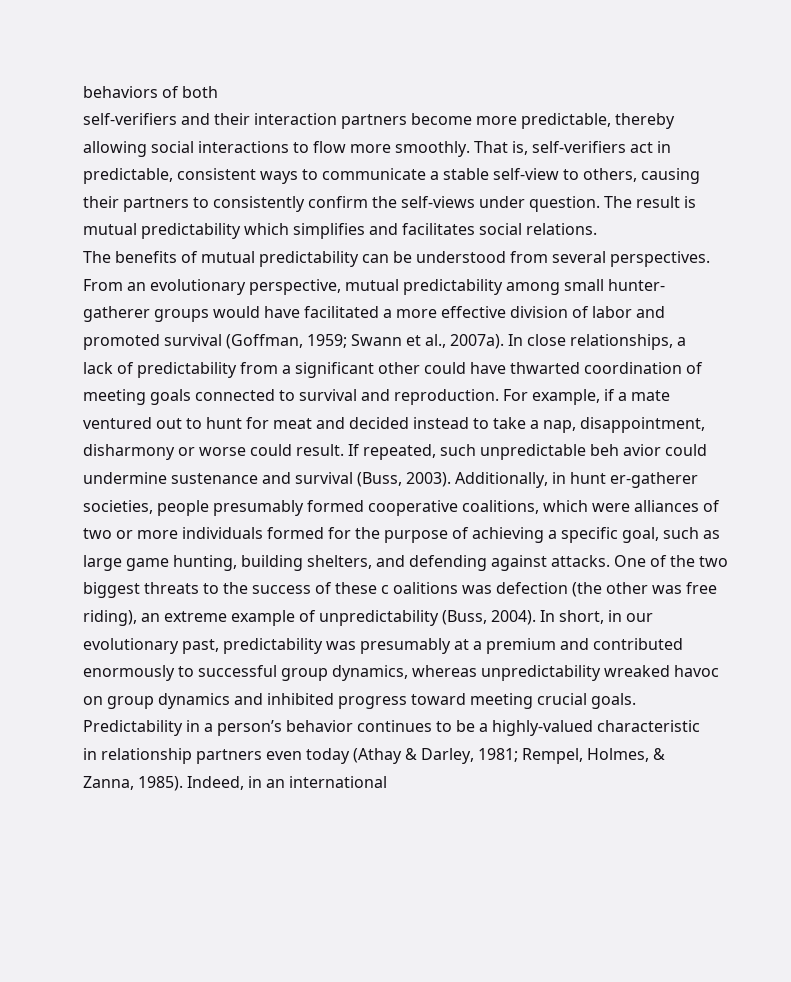behaviors of both
self-verifiers and their interaction partners become more predictable, thereby
allowing social interactions to flow more smoothly. That is, self-verifiers act in
predictable, consistent ways to communicate a stable self-view to others, causing
their partners to consistently confirm the self-views under question. The result is
mutual predictability which simplifies and facilitates social relations.
The benefits of mutual predictability can be understood from several perspectives.
From an evolutionary perspective, mutual predictability among small hunter-
gatherer groups would have facilitated a more effective division of labor and
promoted survival (Goffman, 1959; Swann et al., 2007a). In close relationships, a
lack of predictability from a significant other could have thwarted coordination of
meeting goals connected to survival and reproduction. For example, if a mate
ventured out to hunt for meat and decided instead to take a nap, disappointment,
disharmony or worse could result. If repeated, such unpredictable beh avior could
undermine sustenance and survival (Buss, 2003). Additionally, in hunt er-gatherer
societies, people presumably formed cooperative coalitions, which were alliances of
two or more individuals formed for the purpose of achieving a specific goal, such as
large game hunting, building shelters, and defending against attacks. One of the two
biggest threats to the success of these c oalitions was defection (the other was free
riding), an extreme example of unpredictability (Buss, 2004). In short, in our
evolutionary past, predictability was presumably at a premium and contributed
enormously to successful group dynamics, whereas unpredictability wreaked havoc
on group dynamics and inhibited progress toward meeting crucial goals.
Predictability in a person’s behavior continues to be a highly-valued characteristic
in relationship partners even today (Athay & Darley, 1981; Rempel, Holmes, &
Zanna, 1985). Indeed, in an international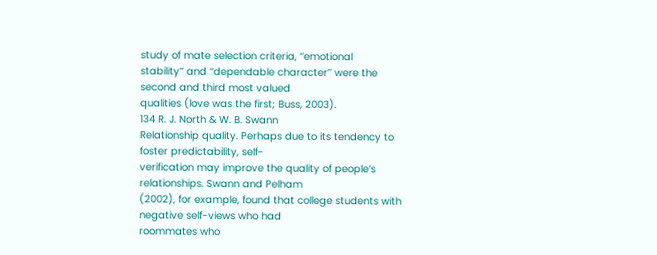study of mate selection criteria, ‘‘emotional
stability’’ and ‘‘dependable character’’ were the second and third most valued
qualities (love was the first; Buss, 2003).
134 R. J. North & W. B. Swann
Relationship quality. Perhaps due to its tendency to foster predictability, self-
verification may improve the quality of people’s relationships. Swann and Pelham
(2002), for example, found that college students with negative self-views who had
roommates who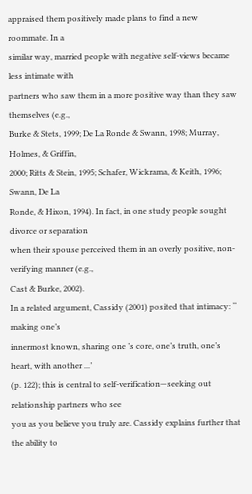appraised them positively made plans to find a new roommate. In a
similar way, married people with negative self-views became less intimate with
partners who saw them in a more positive way than they saw themselves (e.g.,
Burke & Stets, 1999; De La Ronde & Swann, 1998; Murray, Holmes, & Griffin,
2000; Ritts & Stein, 1995; Schafer, Wickrama, & Keith, 1996; Swann, De La
Ronde, & Hixon, 1994). In fact, in one study people sought divorce or separation
when their spouse perceived them in an overly positive, non-verifying manner (e.g.,
Cast & Burke, 2002).
In a related argument, Cassidy (2001) posited that intimacy: ‘‘ making one’s
innermost known, sharing one ’s core, one’s truth, one’s heart, with another ...’
(p. 122); this is central to self-verification—seeking out relationship partners who see
you as you believe you truly are. Cassidy explains further that the ability to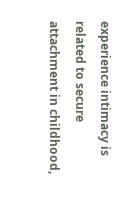experience intimacy is related to secure attachment in childhood,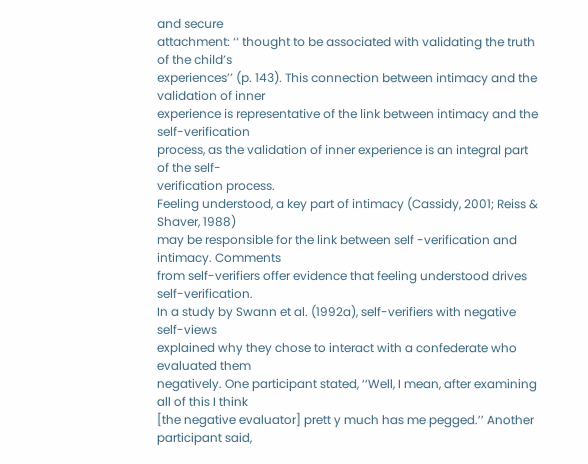and secure
attachment: ‘‘ thought to be associated with validating the truth of the child’s
experiences’’ (p. 143). This connection between intimacy and the validation of inner
experience is representative of the link between intimacy and the self-verification
process, as the validation of inner experience is an integral part of the self-
verification process.
Feeling understood, a key part of intimacy (Cassidy, 2001; Reiss & Shaver, 1988)
may be responsible for the link between self -verification and intimacy. Comments
from self-verifiers offer evidence that feeling understood drives self-verification.
In a study by Swann et al. (1992a), self-verifiers with negative self-views
explained why they chose to interact with a confederate who evaluated them
negatively. One participant stated, ‘‘Well, I mean, after examining all of this I think
[the negative evaluator] prett y much has me pegged.’’ Another participant said,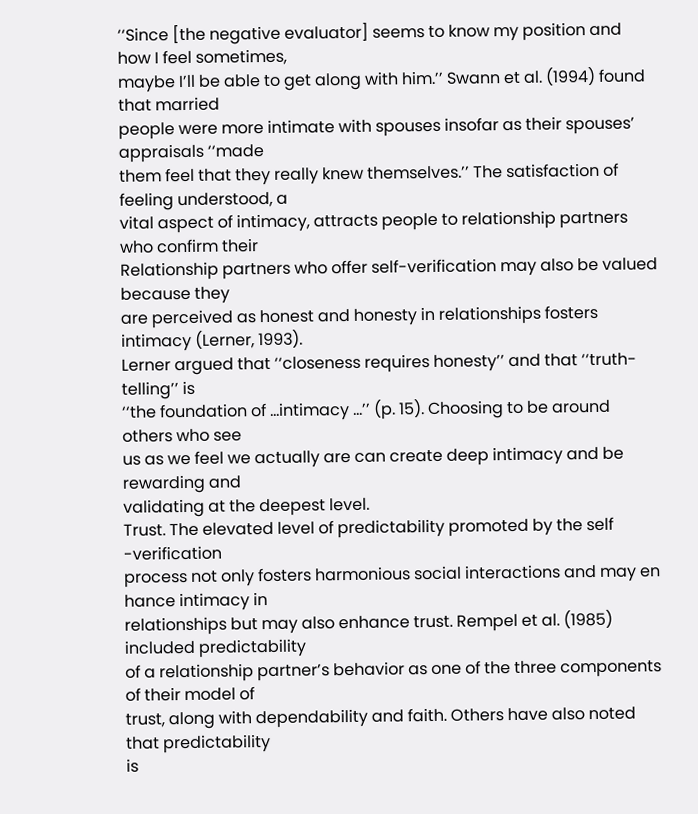‘‘Since [the negative evaluator] seems to know my position and how I feel sometimes,
maybe I’ll be able to get along with him.’’ Swann et al. (1994) found that married
people were more intimate with spouses insofar as their spouses’ appraisals ‘‘made
them feel that they really knew themselves.’’ The satisfaction of feeling understood, a
vital aspect of intimacy, attracts people to relationship partners who confirm their
Relationship partners who offer self-verification may also be valued because they
are perceived as honest and honesty in relationships fosters intimacy (Lerner, 1993).
Lerner argued that ‘‘closeness requires honesty’’ and that ‘‘truth-telling’’ is
‘‘the foundation of ...intimacy ...’’ (p. 15). Choosing to be around others who see
us as we feel we actually are can create deep intimacy and be rewarding and
validating at the deepest level.
Trust. The elevated level of predictability promoted by the self -verification
process not only fosters harmonious social interactions and may en hance intimacy in
relationships but may also enhance trust. Rempel et al. (1985) included predictability
of a relationship partner’s behavior as one of the three components of their model of
trust, along with dependability and faith. Others have also noted that predictability
is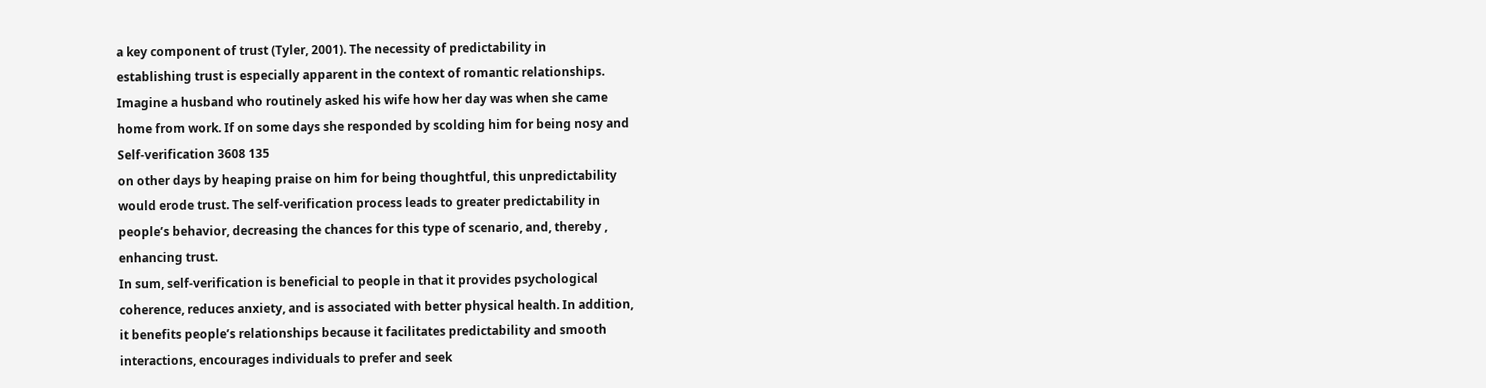a key component of trust (Tyler, 2001). The necessity of predictability in
establishing trust is especially apparent in the context of romantic relationships.
Imagine a husband who routinely asked his wife how her day was when she came
home from work. If on some days she responded by scolding him for being nosy and
Self-verification 3608 135
on other days by heaping praise on him for being thoughtful, this unpredictability
would erode trust. The self-verification process leads to greater predictability in
people’s behavior, decreasing the chances for this type of scenario, and, thereby ,
enhancing trust.
In sum, self-verification is beneficial to people in that it provides psychological
coherence, reduces anxiety, and is associated with better physical health. In addition,
it benefits people’s relationships because it facilitates predictability and smooth
interactions, encourages individuals to prefer and seek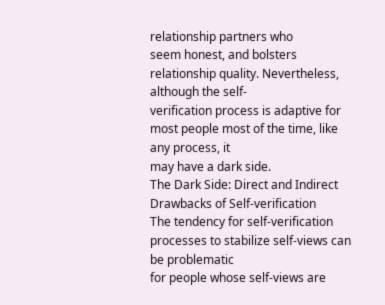relationship partners who
seem honest, and bolsters relationship quality. Nevertheless, although the self-
verification process is adaptive for most people most of the time, like any process, it
may have a dark side.
The Dark Side: Direct and Indirect Drawbacks of Self-verification
The tendency for self-verification processes to stabilize self-views can be problematic
for people whose self-views are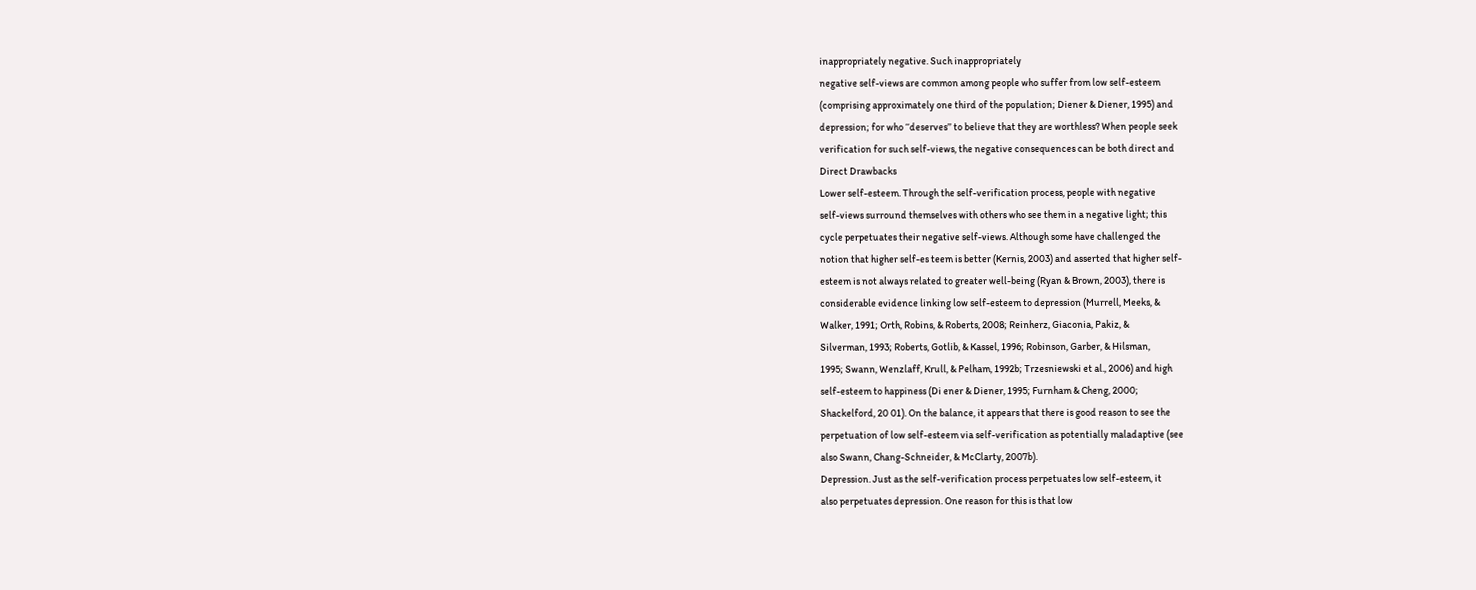inappropriately negative. Such inappropriately
negative self-views are common among people who suffer from low self-esteem
(comprising approximately one third of the population; Diener & Diener, 1995) and
depression; for who ‘‘deserves’’ to believe that they are worthless? When people seek
verification for such self-views, the negative consequences can be both direct and
Direct Drawbacks
Lower self-esteem. Through the self-verification process, people with negative
self-views surround themselves with others who see them in a negative light; this
cycle perpetuates their negative self-views. Although some have challenged the
notion that higher self-es teem is better (Kernis, 2003) and asserted that higher self-
esteem is not always related to greater well-being (Ryan & Brown, 2003), there is
considerable evidence linking low self-esteem to depression (Murrell, Meeks, &
Walker, 1991; Orth, Robins, & Roberts, 2008; Reinherz, Giaconia, Pakiz, &
Silverman, 1993; Roberts, Gotlib, & Kassel, 1996; Robinson, Garber, & Hilsman,
1995; Swann, Wenzlaff, Krull, & Pelham, 1992b; Trzesniewski et al., 2006) and high
self-esteem to happiness (Di ener & Diener, 1995; Furnham & Cheng, 2000;
Shackelford, 20 01). On the balance, it appears that there is good reason to see the
perpetuation of low self-esteem via self-verification as potentially maladaptive (see
also Swann, Chang-Schneider, & McClarty, 2007b).
Depression. Just as the self-verification process perpetuates low self-esteem, it
also perpetuates depression. One reason for this is that low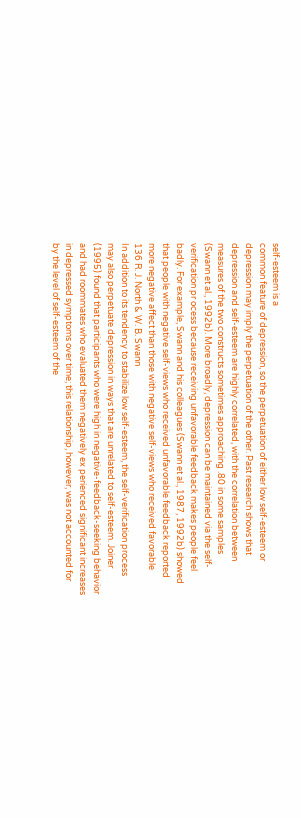self-esteem is a
common feature of depression, so the perpetuation of either low self-esteem or
depression may imply the perpetuation of the other. Past research shows that
depression and self-esteem are highly correlated, with the correlation between
measures of the two constructs sometimes approaching .80 in some samples
(Swann et al., 1992b). More broadly, depression can be maintained via the self-
verification pr ocess because receiving unfavorable feedback makes people feel
badly. For example, Swann and his colleagues (Swann et al., 1987, 1992b) showed
that people with negative self-views who received unfavorable feedback reported
more negative affect than those with negative self-views who received favorable
136 R. J. North & W. B. Swann
In addition to its tendency to stabilize low self-esteem, the self-verification process
may also perpetuate depression in ways that are unrelated to self-esteem. Joiner
(1995) found that participants who were high in negative-feedback-seeking behavior
and had roommates who evaluated them negatively ex perienced significant increases
in depressed symptoms over time; this relationship, however, was not accounted for
by the level of self-esteem of the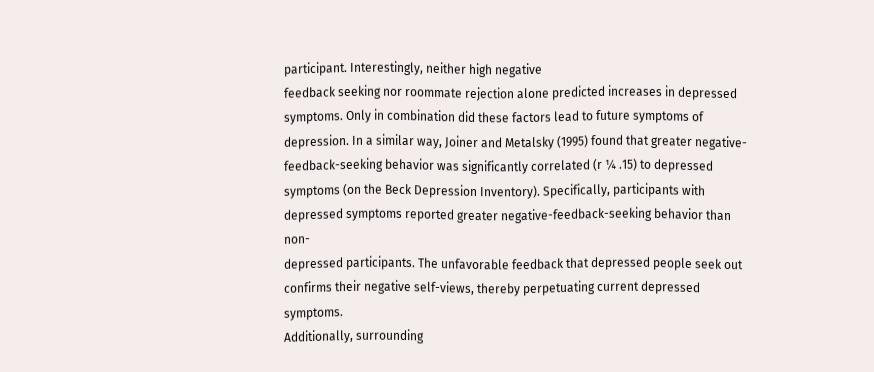participant. Interestingly, neither high negative
feedback seeking nor roommate rejection alone predicted increases in depressed
symptoms. Only in combination did these factors lead to future symptoms of
depression. In a similar way, Joiner and Metalsky (1995) found that greater negative-
feedback-seeking behavior was significantly correlated (r ¼ .15) to depressed
symptoms (on the Beck Depression Inventory). Specifically, participants with
depressed symptoms reported greater negative-feedback-seeking behavior than non-
depressed participants. The unfavorable feedback that depressed people seek out
confirms their negative self-views, thereby perpetuating current depressed symptoms.
Additionally, surrounding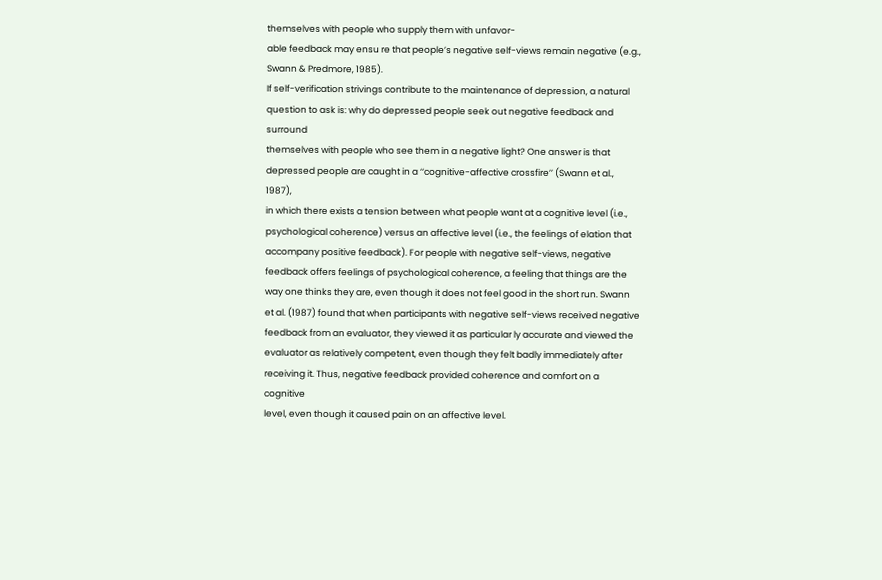themselves with people who supply them with unfavor-
able feedback may ensu re that people’s negative self-views remain negative (e.g.,
Swann & Predmore, 1985).
If self-verification strivings contribute to the maintenance of depression, a natural
question to ask is: why do depressed people seek out negative feedback and surround
themselves with people who see them in a negative light? One answer is that
depressed people are caught in a ‘‘cognitive-affective crossfire’’ (Swann et al., 1987),
in which there exists a tension between what people want at a cognitive level (i.e.,
psychological coherence) versus an affective level (i.e., the feelings of elation that
accompany positive feedback). For people with negative self-views, negative
feedback offers feelings of psychological coherence, a feeling that things are the
way one thinks they are, even though it does not feel good in the short run. Swann
et al. (1987) found that when participants with negative self-views received negative
feedback from an evaluator, they viewed it as particular ly accurate and viewed the
evaluator as relatively competent, even though they felt badly immediately after
receiving it. Thus, negative feedback provided coherence and comfort on a cognitive
level, even though it caused pain on an affective level.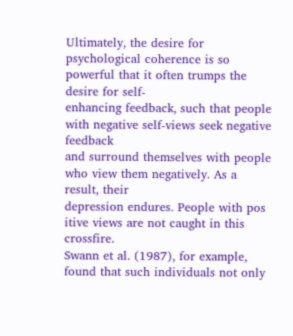Ultimately, the desire for
psychological coherence is so powerful that it often trumps the desire for self-
enhancing feedback, such that people with negative self-views seek negative feedback
and surround themselves with people who view them negatively. As a result, their
depression endures. People with pos itive views are not caught in this crossfire.
Swann et al. (1987), for example, found that such individuals not only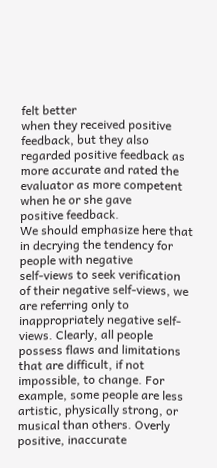felt better
when they received positive feedback, but they also regarded positive feedback as
more accurate and rated the evaluator as more competent when he or she gave
positive feedback.
We should emphasize here that in decrying the tendency for people with negative
self-views to seek verification of their negative self-views, we are referring only to
inappropriately negative self-views. Clearly, all people possess flaws and limitations
that are difficult, if not impossible, to change. For example, some people are less
artistic, physically strong, or musical than others. Overly positive, inaccurate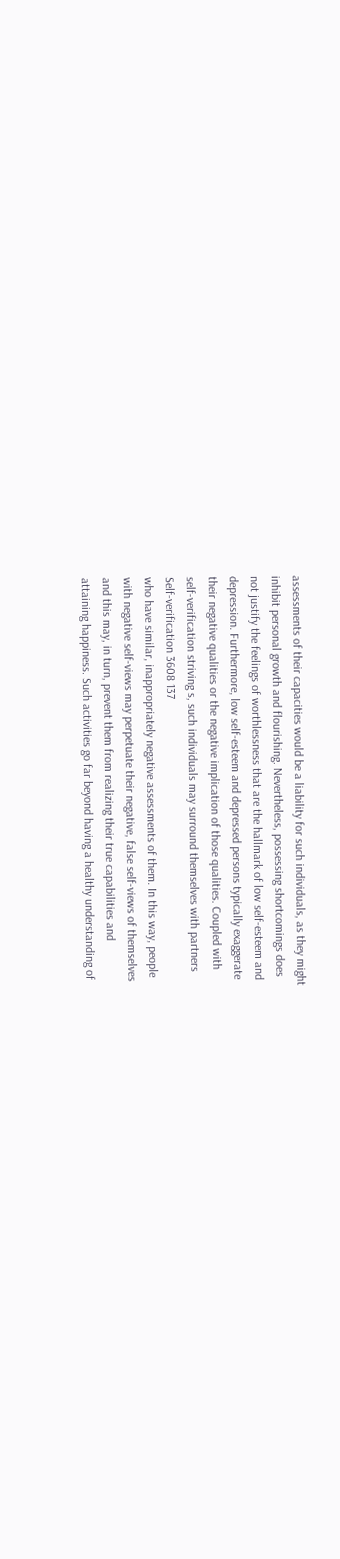assessments of their capacities would be a liability for such individuals, as they might
inhibit personal growth and flourishing. Nevertheless, possessing shortcomings does
not justify the feelings of worthlessness that are the hallmark of low self-esteem and
depression. Furthermore, low self-esteem and depressed persons typically exaggerate
their negative qualities or the negative implication of those qualities. Coupled with
self-verification striving s, such individuals may surround themselves with partners
Self-verification 3608 137
who have similar, inappropriately negative assessments of them. In this way, people
with negative self-views may perpetuate their negative, false self-views of themselves
and this may, in turn, prevent them from realizing their true capabilities and
attaining happiness. Such activities go far beyond having a healthy understanding of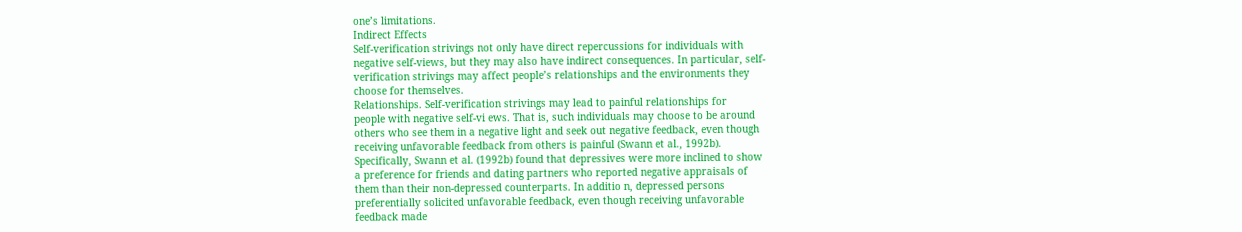one’s limitations.
Indirect Effects
Self-verification strivings not only have direct repercussions for individuals with
negative self-views, but they may also have indirect consequences. In particular, self-
verification strivings may affect people’s relationships and the environments they
choose for themselves.
Relationships. Self-verification strivings may lead to painful relationships for
people with negative self-vi ews. That is, such individuals may choose to be around
others who see them in a negative light and seek out negative feedback, even though
receiving unfavorable feedback from others is painful (Swann et al., 1992b).
Specifically, Swann et al. (1992b) found that depressives were more inclined to show
a preference for friends and dating partners who reported negative appraisals of
them than their non-depressed counterparts. In additio n, depressed persons
preferentially solicited unfavorable feedback, even though receiving unfavorable
feedback made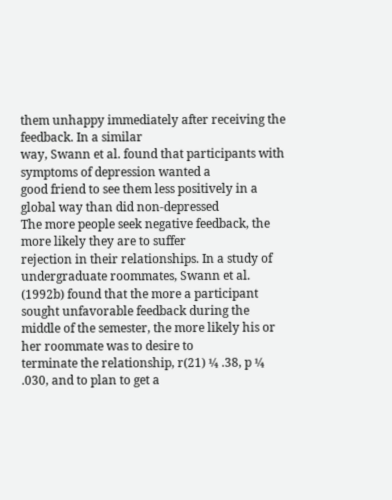them unhappy immediately after receiving the feedback. In a similar
way, Swann et al. found that participants with symptoms of depression wanted a
good friend to see them less positively in a global way than did non-depressed
The more people seek negative feedback, the more likely they are to suffer
rejection in their relationships. In a study of undergraduate roommates, Swann et al.
(1992b) found that the more a participant sought unfavorable feedback during the
middle of the semester, the more likely his or her roommate was to desire to
terminate the relationship, r(21) ¼ .38, p ¼ .030, and to plan to get a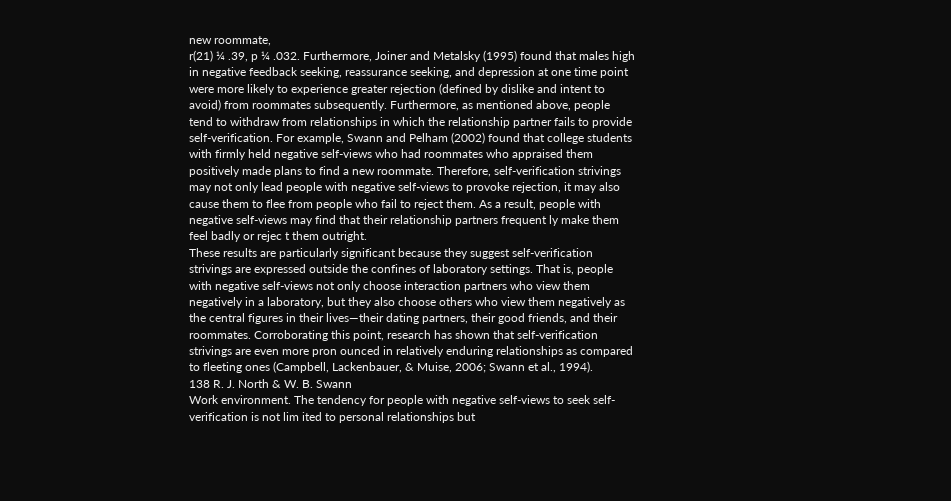new roommate,
r(21) ¼ .39, p ¼ .032. Furthermore, Joiner and Metalsky (1995) found that males high
in negative feedback seeking, reassurance seeking, and depression at one time point
were more likely to experience greater rejection (defined by dislike and intent to
avoid) from roommates subsequently. Furthermore, as mentioned above, people
tend to withdraw from relationships in which the relationship partner fails to provide
self-verification. For example, Swann and Pelham (2002) found that college students
with firmly held negative self-views who had roommates who appraised them
positively made plans to find a new roommate. Therefore, self-verification strivings
may not only lead people with negative self-views to provoke rejection, it may also
cause them to flee from people who fail to reject them. As a result, people with
negative self-views may find that their relationship partners frequent ly make them
feel badly or rejec t them outright.
These results are particularly significant because they suggest self-verification
strivings are expressed outside the confines of laboratory settings. That is, people
with negative self-views not only choose interaction partners who view them
negatively in a laboratory, but they also choose others who view them negatively as
the central figures in their lives—their dating partners, their good friends, and their
roommates. Corroborating this point, research has shown that self-verification
strivings are even more pron ounced in relatively enduring relationships as compared
to fleeting ones (Campbell, Lackenbauer, & Muise, 2006; Swann et al., 1994).
138 R. J. North & W. B. Swann
Work environment. The tendency for people with negative self-views to seek self-
verification is not lim ited to personal relationships but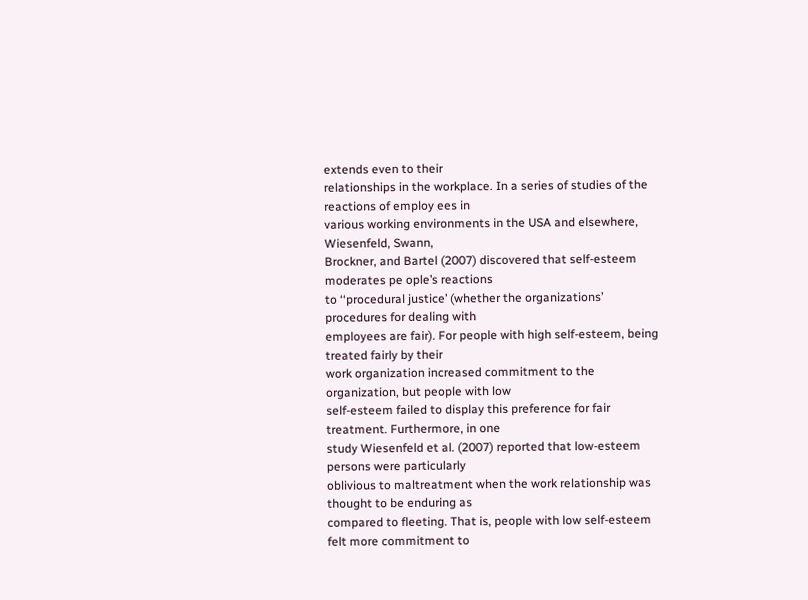extends even to their
relationships in the workplace. In a series of studies of the reactions of employ ees in
various working environments in the USA and elsewhere, Wiesenfeld, Swann,
Brockner, and Bartel (2007) discovered that self-esteem moderates pe ople’s reactions
to ‘‘procedural justice’ (whether the organizations’ procedures for dealing with
employees are fair). For people with high self-esteem, being treated fairly by their
work organization increased commitment to the organization, but people with low
self-esteem failed to display this preference for fair treatment. Furthermore, in one
study Wiesenfeld et al. (2007) reported that low-esteem persons were particularly
oblivious to maltreatment when the work relationship was thought to be enduring as
compared to fleeting. That is, people with low self-esteem felt more commitment to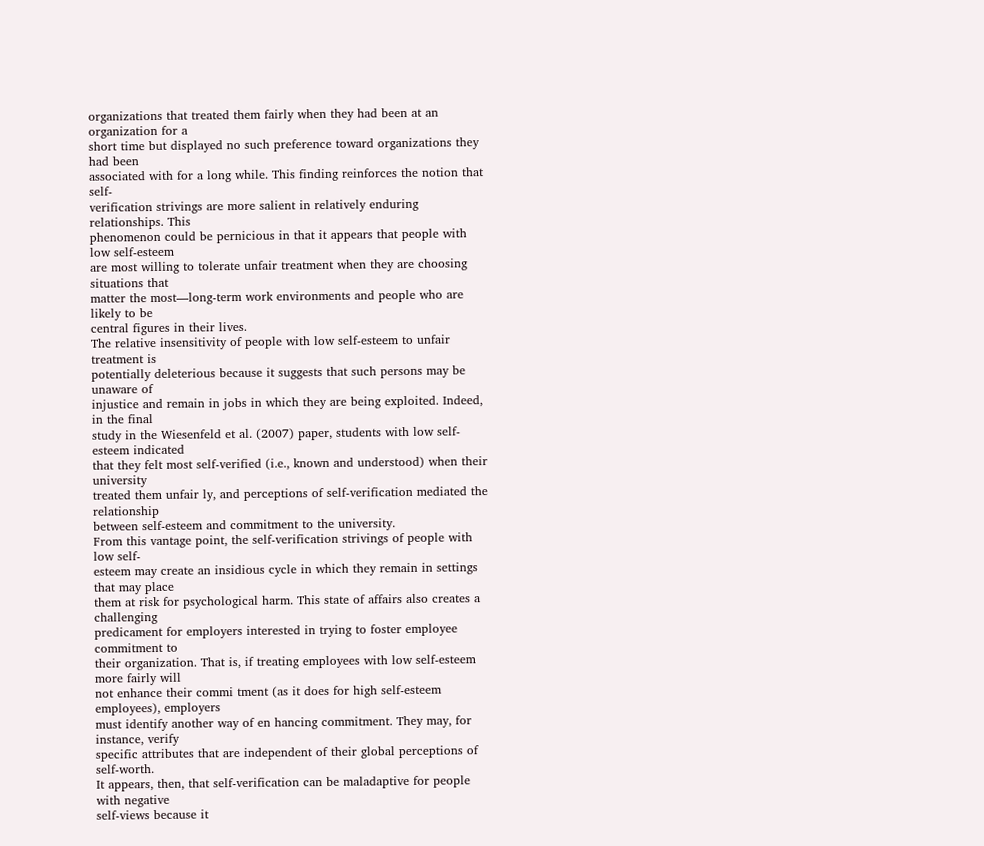organizations that treated them fairly when they had been at an organization for a
short time but displayed no such preference toward organizations they had been
associated with for a long while. This finding reinforces the notion that self-
verification strivings are more salient in relatively enduring relationships. This
phenomenon could be pernicious in that it appears that people with low self-esteem
are most willing to tolerate unfair treatment when they are choosing situations that
matter the most—long-term work environments and people who are likely to be
central figures in their lives.
The relative insensitivity of people with low self-esteem to unfair treatment is
potentially deleterious because it suggests that such persons may be unaware of
injustice and remain in jobs in which they are being exploited. Indeed, in the final
study in the Wiesenfeld et al. (2007) paper, students with low self-esteem indicated
that they felt most self-verified (i.e., known and understood) when their university
treated them unfair ly, and perceptions of self-verification mediated the relationship
between self-esteem and commitment to the university.
From this vantage point, the self-verification strivings of people with low self-
esteem may create an insidious cycle in which they remain in settings that may place
them at risk for psychological harm. This state of affairs also creates a challenging
predicament for employers interested in trying to foster employee commitment to
their organization. That is, if treating employees with low self-esteem more fairly will
not enhance their commi tment (as it does for high self-esteem employees), employers
must identify another way of en hancing commitment. They may, for instance, verify
specific attributes that are independent of their global perceptions of self-worth.
It appears, then, that self-verification can be maladaptive for people with negative
self-views because it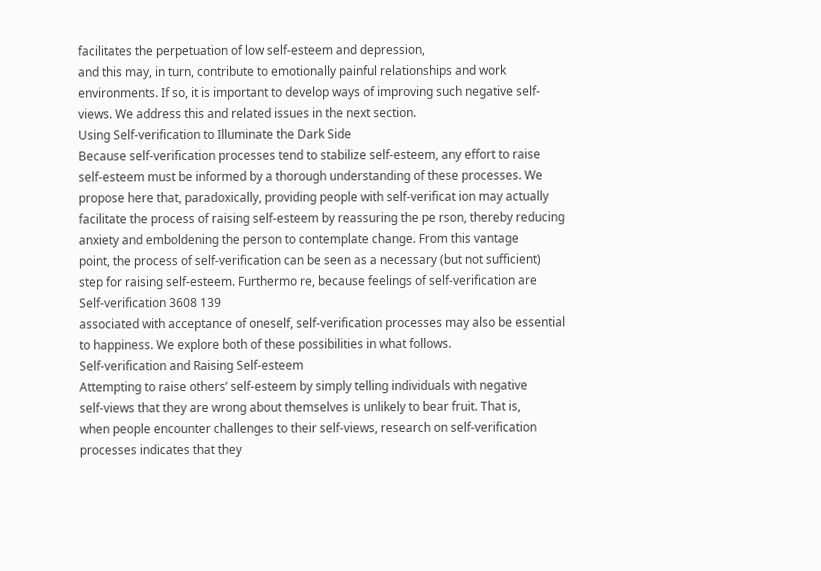facilitates the perpetuation of low self-esteem and depression,
and this may, in turn, contribute to emotionally painful relationships and work
environments. If so, it is important to develop ways of improving such negative self-
views. We address this and related issues in the next section.
Using Self-verification to Illuminate the Dark Side
Because self-verification processes tend to stabilize self-esteem, any effort to raise
self-esteem must be informed by a thorough understanding of these processes. We
propose here that, paradoxically, providing people with self-verificat ion may actually
facilitate the process of raising self-esteem by reassuring the pe rson, thereby reducing
anxiety and emboldening the person to contemplate change. From this vantage
point, the process of self-verification can be seen as a necessary (but not sufficient)
step for raising self-esteem. Furthermo re, because feelings of self-verification are
Self-verification 3608 139
associated with acceptance of oneself, self-verification processes may also be essential
to happiness. We explore both of these possibilities in what follows.
Self-verification and Raising Self-esteem
Attempting to raise others’ self-esteem by simply telling individuals with negative
self-views that they are wrong about themselves is unlikely to bear fruit. That is,
when people encounter challenges to their self-views, research on self-verification
processes indicates that they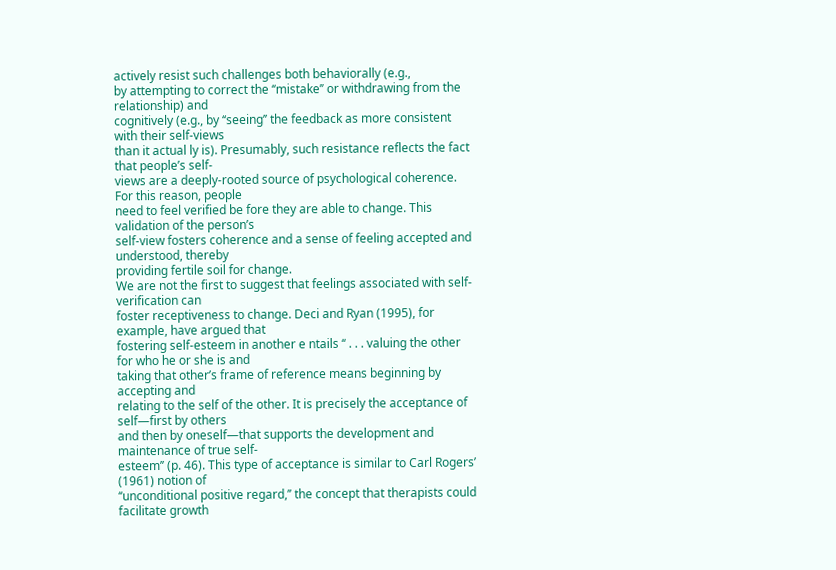actively resist such challenges both behaviorally (e.g.,
by attempting to correct the ‘‘mistake’’ or withdrawing from the relationship) and
cognitively (e.g., by ‘‘seeing’’ the feedback as more consistent with their self-views
than it actual ly is). Presumably, such resistance reflects the fact that people’s self-
views are a deeply-rooted source of psychological coherence. For this reason, people
need to feel verified be fore they are able to change. This validation of the person’s
self-view fosters coherence and a sense of feeling accepted and understood, thereby
providing fertile soil for change.
We are not the first to suggest that feelings associated with self-verification can
foster receptiveness to change. Deci and Ryan (1995), for example, have argued that
fostering self-esteem in another e ntails ‘‘ . . . valuing the other for who he or she is and
taking that other’s frame of reference means beginning by accepting and
relating to the self of the other. It is precisely the acceptance of self—first by others
and then by oneself—that supports the development and maintenance of true self-
esteem’’ (p. 46). This type of acceptance is similar to Carl Rogers’ (1961) notion of
‘‘unconditional positive regard,’’ the concept that therapists could facilitate growth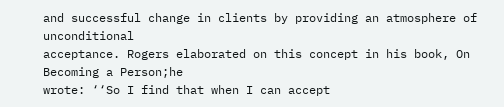and successful change in clients by providing an atmosphere of unconditional
acceptance. Rogers elaborated on this concept in his book, On Becoming a Person;he
wrote: ‘‘So I find that when I can accept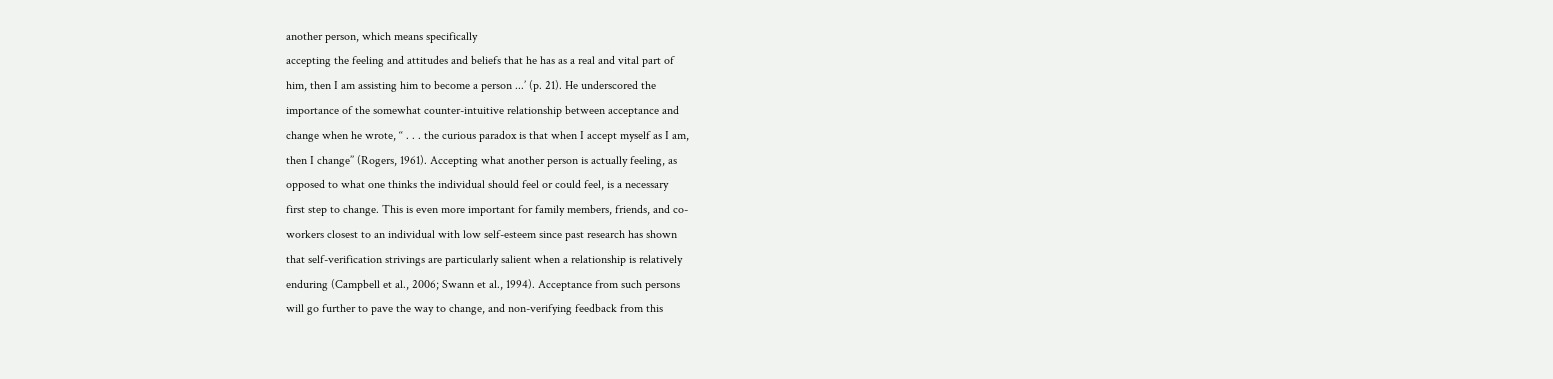another person, which means specifically
accepting the feeling and attitudes and beliefs that he has as a real and vital part of
him, then I am assisting him to become a person ...’ (p. 21). He underscored the
importance of the somewhat counter-intuitive relationship between acceptance and
change when he wrote, ‘‘ . . . the curious paradox is that when I accept myself as I am,
then I change’’ (Rogers, 1961). Accepting what another person is actually feeling, as
opposed to what one thinks the individual should feel or could feel, is a necessary
first step to change. This is even more important for family members, friends, and co-
workers closest to an individual with low self-esteem since past research has shown
that self-verification strivings are particularly salient when a relationship is relatively
enduring (Campbell et al., 2006; Swann et al., 1994). Acceptance from such persons
will go further to pave the way to change, and non-verifying feedback from this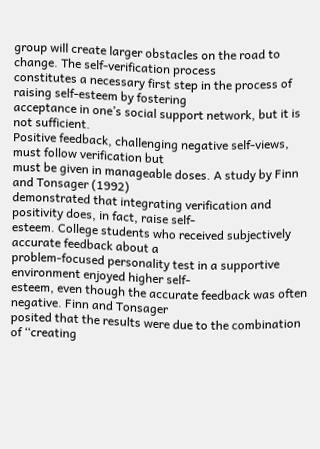group will create larger obstacles on the road to change. The self-verification process
constitutes a necessary first step in the process of raising self-esteem by fostering
acceptance in one’s social support network, but it is not sufficient.
Positive feedback, challenging negative self-views, must follow verification but
must be given in manageable doses. A study by Finn and Tonsager (1992)
demonstrated that integrating verification and positivity does, in fact, raise self-
esteem. College students who received subjectively accurate feedback about a
problem-focused personality test in a supportive environment enjoyed higher self-
esteem, even though the accurate feedback was often negative. Finn and Tonsager
posited that the results were due to the combination of ‘‘creating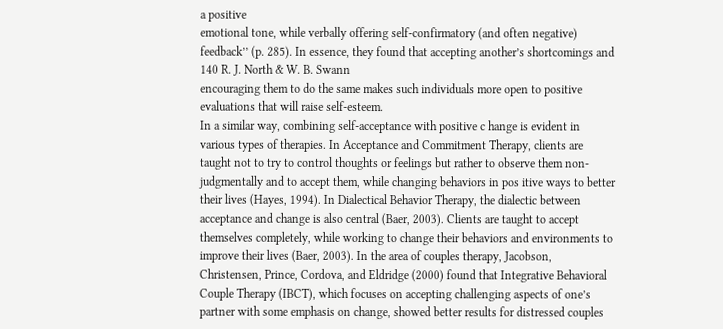a positive
emotional tone, while verbally offering self-confirmatory (and often negative)
feedback’’ (p. 285). In essence, they found that accepting another’s shortcomings and
140 R. J. North & W. B. Swann
encouraging them to do the same makes such individuals more open to positive
evaluations that will raise self-esteem.
In a similar way, combining self-acceptance with positive c hange is evident in
various types of therapies. In Acceptance and Commitment Therapy, clients are
taught not to try to control thoughts or feelings but rather to observe them non-
judgmentally and to accept them, while changing behaviors in pos itive ways to better
their lives (Hayes, 1994). In Dialectical Behavior Therapy, the dialectic between
acceptance and change is also central (Baer, 2003). Clients are taught to accept
themselves completely, while working to change their behaviors and environments to
improve their lives (Baer, 2003). In the area of couples therapy, Jacobson,
Christensen, Prince, Cordova, and Eldridge (2000) found that Integrative Behavioral
Couple Therapy (IBCT), which focuses on accepting challenging aspects of one’s
partner with some emphasis on change, showed better results for distressed couples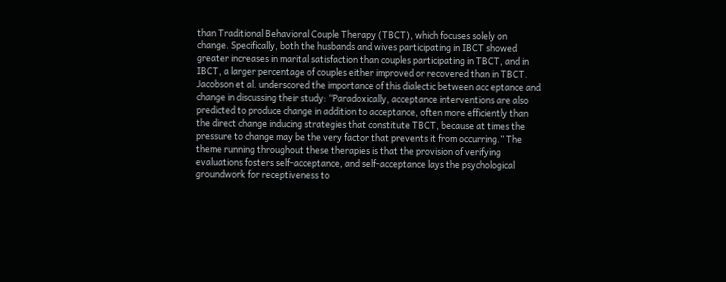than Traditional Behavioral Couple Therapy (TBCT), which focuses solely on
change. Specifically, both the husbands and wives participating in IBCT showed
greater increases in marital satisfaction than couples participating in TBCT, and in
IBCT, a larger percentage of couples either improved or recovered than in TBCT.
Jacobson et al. underscored the importance of this dialectic between acc eptance and
change in discussing their study: ‘‘Paradoxically, acceptance interventions are also
predicted to produce change in addition to acceptance, often more efficiently than
the direct change inducing strategies that constitute TBCT, because at times the
pressure to change may be the very factor that prevents it from occurring.’’ The
theme running throughout these therapies is that the provision of verifying
evaluations fosters self-acceptance, and self-acceptance lays the psychological
groundwork for receptiveness to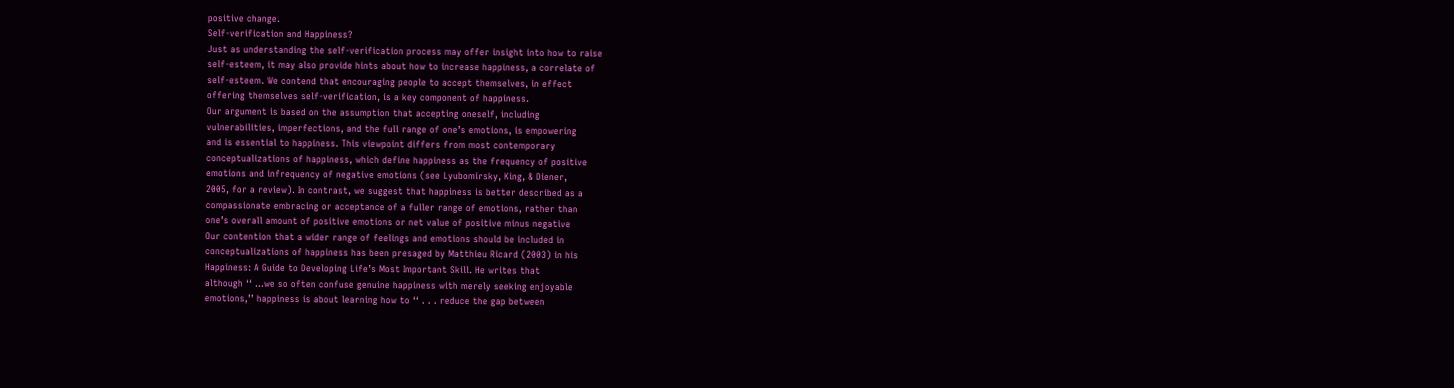positive change.
Self-verification and Happiness?
Just as understanding the self-verification process may offer insight into how to raise
self-esteem, it may also provide hints about how to increase happiness, a correlate of
self-esteem. We contend that encouraging people to accept themselves, in effect
offering themselves self-verification, is a key component of happiness.
Our argument is based on the assumption that accepting oneself, including
vulnerabilities, imperfections, and the full range of one’s emotions, is empowering
and is essential to happiness. This viewpoint differs from most contemporary
conceptualizations of happiness, which define happiness as the frequency of positive
emotions and infrequency of negative emotions (see Lyubomirsky, King, & Diener,
2005, for a review). In contrast, we suggest that happiness is better described as a
compassionate embracing or acceptance of a fuller range of emotions, rather than
one’s overall amount of positive emotions or net value of positive minus negative
Our contention that a wider range of feelings and emotions should be included in
conceptualizations of happiness has been presaged by Matthieu Ricard (2003) in his
Happiness: A Guide to Developing Life’s Most Important Skill. He writes that
although ‘‘ ...we so often confuse genuine happiness with merely seeking enjoyable
emotions,’’ happiness is about learning how to ‘‘ . . . reduce the gap between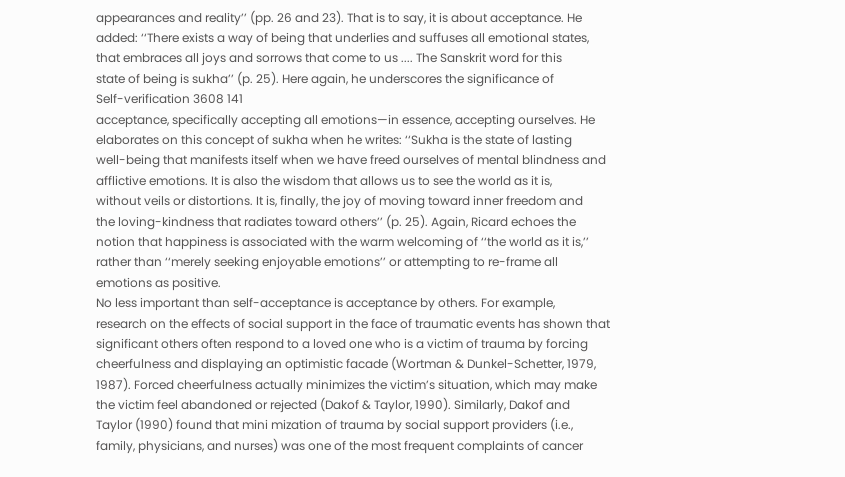appearances and reality’’ (pp. 26 and 23). That is to say, it is about acceptance. He
added: ‘‘There exists a way of being that underlies and suffuses all emotional states,
that embraces all joys and sorrows that come to us .... The Sanskrit word for this
state of being is sukha’’ (p. 25). Here again, he underscores the significance of
Self-verification 3608 141
acceptance, specifically accepting all emotions—in essence, accepting ourselves. He
elaborates on this concept of sukha when he writes: ‘‘Sukha is the state of lasting
well-being that manifests itself when we have freed ourselves of mental blindness and
afflictive emotions. It is also the wisdom that allows us to see the world as it is,
without veils or distortions. It is, finally, the joy of moving toward inner freedom and
the loving-kindness that radiates toward others’’ (p. 25). Again, Ricard echoes the
notion that happiness is associated with the warm welcoming of ‘‘the world as it is,’’
rather than ‘‘merely seeking enjoyable emotions’’ or attempting to re-frame all
emotions as positive.
No less important than self-acceptance is acceptance by others. For example,
research on the effects of social support in the face of traumatic events has shown that
significant others often respond to a loved one who is a victim of trauma by forcing
cheerfulness and displaying an optimistic facade (Wortman & Dunkel-Schetter, 1979,
1987). Forced cheerfulness actually minimizes the victim’s situation, which may make
the victim feel abandoned or rejected (Dakof & Taylor, 1990). Similarly, Dakof and
Taylor (1990) found that mini mization of trauma by social support providers (i.e.,
family, physicians, and nurses) was one of the most frequent complaints of cancer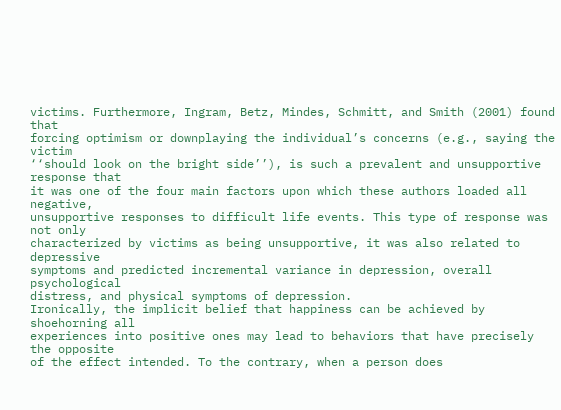victims. Furthermore, Ingram, Betz, Mindes, Schmitt, and Smith (2001) found that
forcing optimism or downplaying the individual’s concerns (e.g., saying the victim
‘‘should look on the bright side’’), is such a prevalent and unsupportive response that
it was one of the four main factors upon which these authors loaded all negative,
unsupportive responses to difficult life events. This type of response was not only
characterized by victims as being unsupportive, it was also related to depressive
symptoms and predicted incremental variance in depression, overall psychological
distress, and physical symptoms of depression.
Ironically, the implicit belief that happiness can be achieved by shoehorning all
experiences into positive ones may lead to behaviors that have precisely the opposite
of the effect intended. To the contrary, when a person does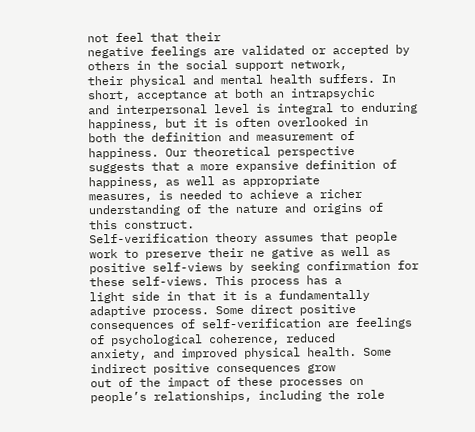not feel that their
negative feelings are validated or accepted by others in the social support network,
their physical and mental health suffers. In short, acceptance at both an intrapsychic
and interpersonal level is integral to enduring happiness, but it is often overlooked in
both the definition and measurement of happiness. Our theoretical perspective
suggests that a more expansive definition of happiness, as well as appropriate
measures, is needed to achieve a richer understanding of the nature and origins of
this construct.
Self-verification theory assumes that people work to preserve their ne gative as well as
positive self-views by seeking confirmation for these self-views. This process has a
light side in that it is a fundamentally adaptive process. Some direct positive
consequences of self-verification are feelings of psychological coherence, reduced
anxiety, and improved physical health. Some indirect positive consequences grow
out of the impact of these processes on people’s relationships, including the role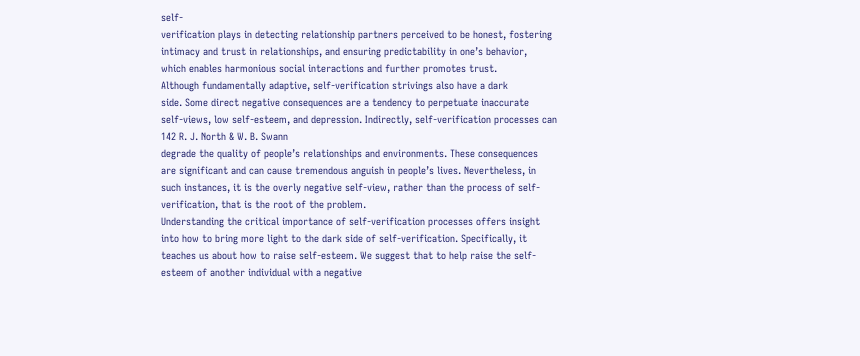self-
verification plays in detecting relationship partners perceived to be honest, fostering
intimacy and trust in relationships, and ensuring predictability in one’s behavior,
which enables harmonious social interactions and further promotes trust.
Although fundamentally adaptive, self-verification strivings also have a dark
side. Some direct negative consequences are a tendency to perpetuate inaccurate
self-views, low self-esteem, and depression. Indirectly, self-verification processes can
142 R. J. North & W. B. Swann
degrade the quality of people’s relationships and environments. These consequences
are significant and can cause tremendous anguish in people’s lives. Nevertheless, in
such instances, it is the overly negative self-view, rather than the process of self-
verification, that is the root of the problem.
Understanding the critical importance of self-verification processes offers insight
into how to bring more light to the dark side of self-verification. Specifically, it
teaches us about how to raise self-esteem. We suggest that to help raise the self-
esteem of another individual with a negative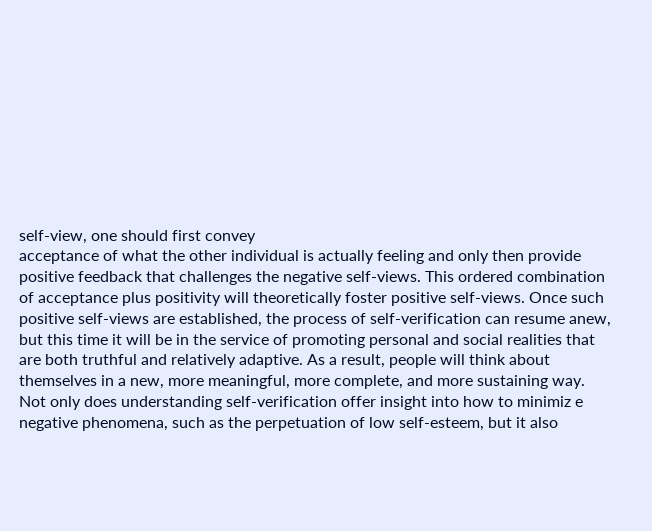self-view, one should first convey
acceptance of what the other individual is actually feeling and only then provide
positive feedback that challenges the negative self-views. This ordered combination
of acceptance plus positivity will theoretically foster positive self-views. Once such
positive self-views are established, the process of self-verification can resume anew,
but this time it will be in the service of promoting personal and social realities that
are both truthful and relatively adaptive. As a result, people will think about
themselves in a new, more meaningful, more complete, and more sustaining way.
Not only does understanding self-verification offer insight into how to minimiz e
negative phenomena, such as the perpetuation of low self-esteem, but it also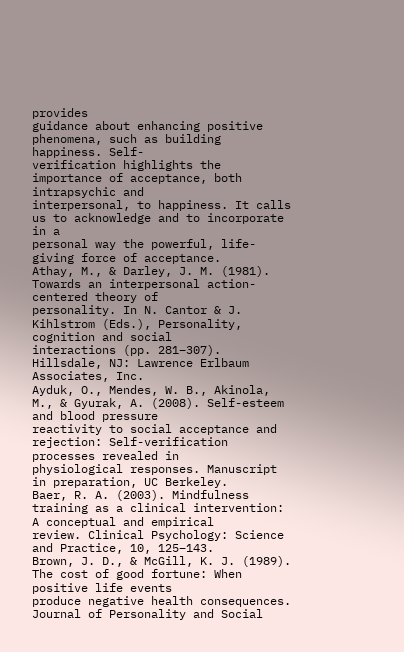provides
guidance about enhancing positive phenomena, such as building happiness. Self-
verification highlights the importance of acceptance, both intrapsychic and
interpersonal, to happiness. It calls us to acknowledge and to incorporate in a
personal way the powerful, life-giving force of acceptance.
Athay, M., & Darley, J. M. (1981). Towards an interpersonal action-centered theory of
personality. In N. Cantor & J. Kihlstrom (Eds.), Personality, cognition and social
interactions (pp. 281–307). Hillsdale, NJ: Lawrence Erlbaum Associates, Inc.
Ayduk, O., Mendes, W. B., Akinola, M., & Gyurak, A. (2008). Self-esteem and blood pressure
reactivity to social acceptance and rejection: Self-verification processes revealed in
physiological responses. Manuscript in preparation, UC Berkeley.
Baer, R. A. (2003). Mindfulness training as a clinical intervention: A conceptual and empirical
review. Clinical Psychology: Science and Practice, 10, 125–143.
Brown, J. D., & McGill, K. J. (1989). The cost of good fortune: When positive life events
produce negative health consequences. Journal of Personality and Social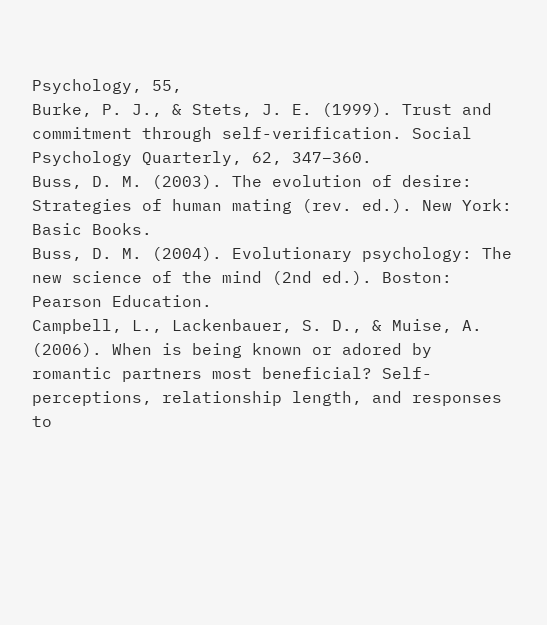Psychology, 55,
Burke, P. J., & Stets, J. E. (1999). Trust and commitment through self-verification. Social
Psychology Quarterly, 62, 347–360.
Buss, D. M. (2003). The evolution of desire: Strategies of human mating (rev. ed.). New York:
Basic Books.
Buss, D. M. (2004). Evolutionary psychology: The new science of the mind (2nd ed.). Boston:
Pearson Education.
Campbell, L., Lackenbauer, S. D., & Muise, A. (2006). When is being known or adored by
romantic partners most beneficial? Self-perceptions, relationship length, and responses to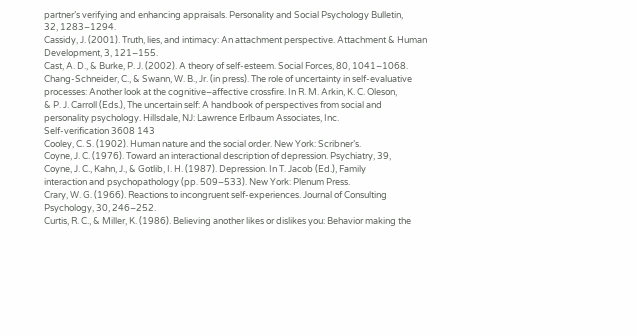partner’s verifying and enhancing appraisals. Personality and Social Psychology Bulletin,
32, 1283–1294.
Cassidy, J. (2001). Truth, lies, and intimacy: An attachment perspective. Attachment & Human
Development, 3, 121–155.
Cast, A. D., & Burke, P. J. (2002). A theory of self-esteem. Social Forces, 80, 1041–1068.
Chang-Schneider, C., & Swann, W. B., Jr. (in press). The role of uncertainty in self-evaluative
processes: Another look at the cognitive–affective crossfire. In R. M. Arkin, K. C. Oleson,
& P. J. Carroll (Eds.), The uncertain self: A handbook of perspectives from social and
personality psychology. Hillsdale, NJ: Lawrence Erlbaum Associates, Inc.
Self-verification 3608 143
Cooley, C. S. (1902). Human nature and the social order. New York: Scribner’s.
Coyne, J. C. (1976). Toward an interactional description of depression. Psychiatry, 39,
Coyne, J. C., Kahn, J., & Gotlib, I. H. (1987). Depression. In T. Jacob (Ed.), Family
interaction and psychopathology (pp. 509–533). New York: Plenum Press.
Crary, W. G. (1966). Reactions to incongruent self-experiences. Journal of Consulting
Psychology, 30, 246–252.
Curtis, R. C., & Miller, K. (1986). Believing another likes or dislikes you: Behavior making the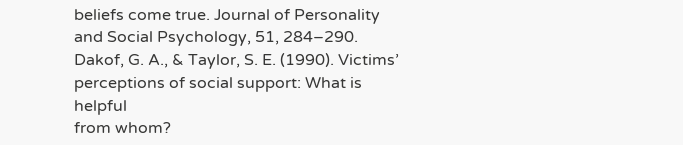beliefs come true. Journal of Personality and Social Psychology, 51, 284–290.
Dakof, G. A., & Taylor, S. E. (1990). Victims’ perceptions of social support: What is helpful
from whom?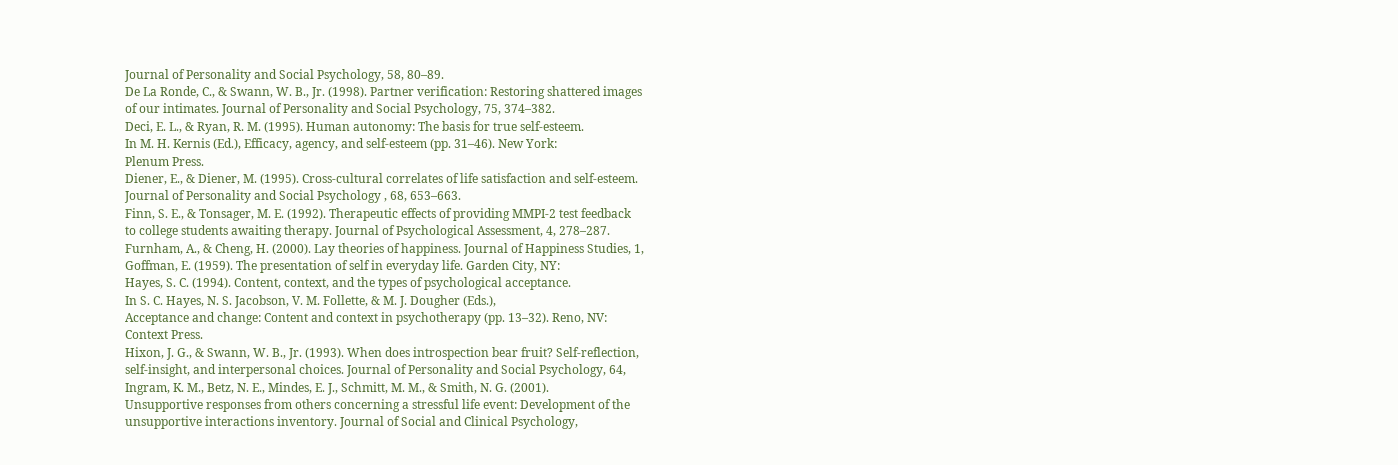Journal of Personality and Social Psychology, 58, 80–89.
De La Ronde, C., & Swann, W. B., Jr. (1998). Partner verification: Restoring shattered images
of our intimates. Journal of Personality and Social Psychology, 75, 374–382.
Deci, E. L., & Ryan, R. M. (1995). Human autonomy: The basis for true self-esteem.
In M. H. Kernis (Ed.), Efficacy, agency, and self-esteem (pp. 31–46). New York:
Plenum Press.
Diener, E., & Diener, M. (1995). Cross-cultural correlates of life satisfaction and self-esteem.
Journal of Personality and Social Psychology , 68, 653–663.
Finn, S. E., & Tonsager, M. E. (1992). Therapeutic effects of providing MMPI-2 test feedback
to college students awaiting therapy. Journal of Psychological Assessment, 4, 278–287.
Furnham, A., & Cheng, H. (2000). Lay theories of happiness. Journal of Happiness Studies, 1,
Goffman, E. (1959). The presentation of self in everyday life. Garden City, NY:
Hayes, S. C. (1994). Content, context, and the types of psychological acceptance.
In S. C. Hayes, N. S. Jacobson, V. M. Follette, & M. J. Dougher (Eds.),
Acceptance and change: Content and context in psychotherapy (pp. 13–32). Reno, NV:
Context Press.
Hixon, J. G., & Swann, W. B., Jr. (1993). When does introspection bear fruit? Self-reflection,
self-insight, and interpersonal choices. Journal of Personality and Social Psychology, 64,
Ingram, K. M., Betz, N. E., Mindes, E. J., Schmitt, M. M., & Smith, N. G. (2001).
Unsupportive responses from others concerning a stressful life event: Development of the
unsupportive interactions inventory. Journal of Social and Clinical Psychology,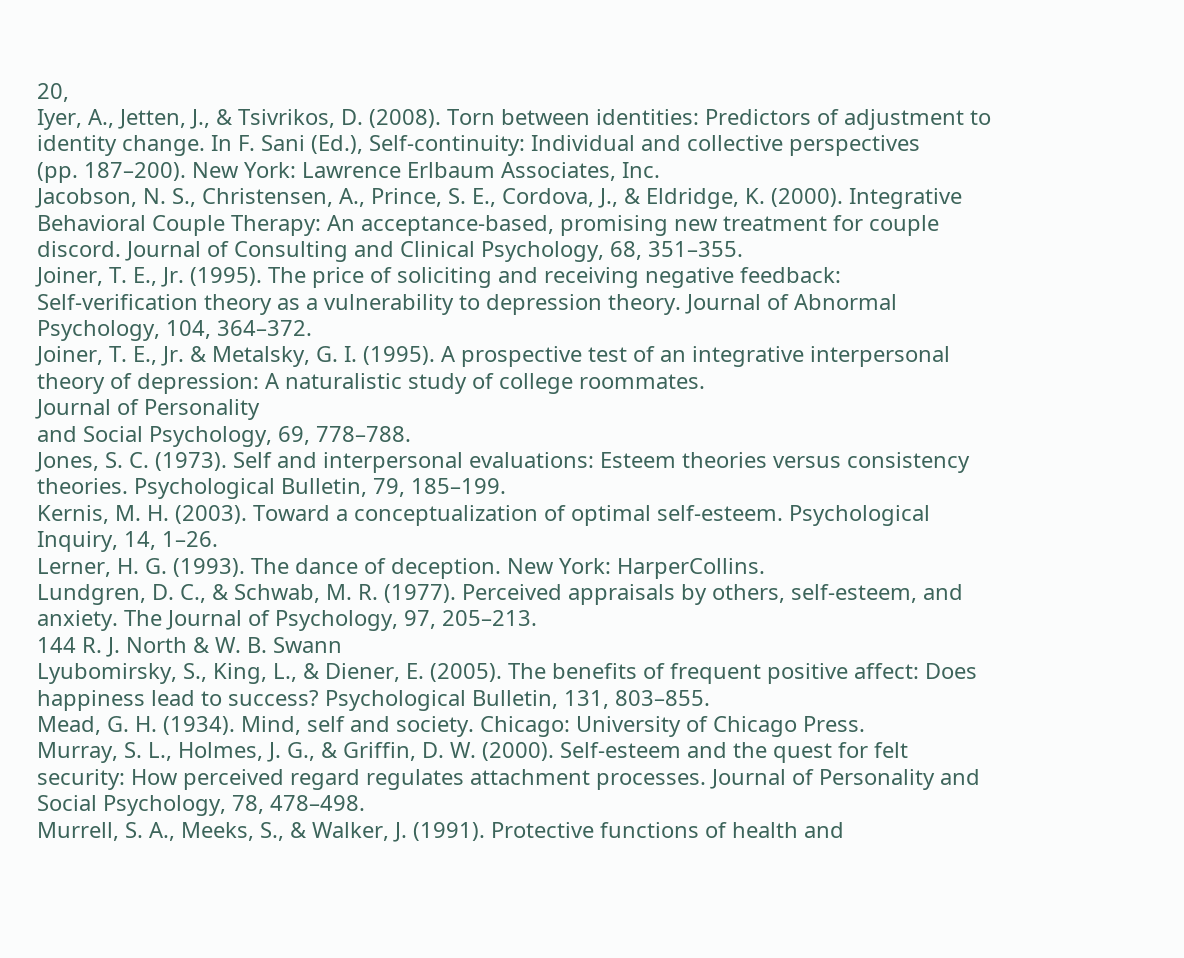20,
Iyer, A., Jetten, J., & Tsivrikos, D. (2008). Torn between identities: Predictors of adjustment to
identity change. In F. Sani (Ed.), Self-continuity: Individual and collective perspectives
(pp. 187–200). New York: Lawrence Erlbaum Associates, Inc.
Jacobson, N. S., Christensen, A., Prince, S. E., Cordova, J., & Eldridge, K. (2000). Integrative
Behavioral Couple Therapy: An acceptance-based, promising new treatment for couple
discord. Journal of Consulting and Clinical Psychology, 68, 351–355.
Joiner, T. E., Jr. (1995). The price of soliciting and receiving negative feedback:
Self-verification theory as a vulnerability to depression theory. Journal of Abnormal
Psychology, 104, 364–372.
Joiner, T. E., Jr. & Metalsky, G. I. (1995). A prospective test of an integrative interpersonal
theory of depression: A naturalistic study of college roommates.
Journal of Personality
and Social Psychology, 69, 778–788.
Jones, S. C. (1973). Self and interpersonal evaluations: Esteem theories versus consistency
theories. Psychological Bulletin, 79, 185–199.
Kernis, M. H. (2003). Toward a conceptualization of optimal self-esteem. Psychological
Inquiry, 14, 1–26.
Lerner, H. G. (1993). The dance of deception. New York: HarperCollins.
Lundgren, D. C., & Schwab, M. R. (1977). Perceived appraisals by others, self-esteem, and
anxiety. The Journal of Psychology, 97, 205–213.
144 R. J. North & W. B. Swann
Lyubomirsky, S., King, L., & Diener, E. (2005). The benefits of frequent positive affect: Does
happiness lead to success? Psychological Bulletin, 131, 803–855.
Mead, G. H. (1934). Mind, self and society. Chicago: University of Chicago Press.
Murray, S. L., Holmes, J. G., & Griffin, D. W. (2000). Self-esteem and the quest for felt
security: How perceived regard regulates attachment processes. Journal of Personality and
Social Psychology, 78, 478–498.
Murrell, S. A., Meeks, S., & Walker, J. (1991). Protective functions of health and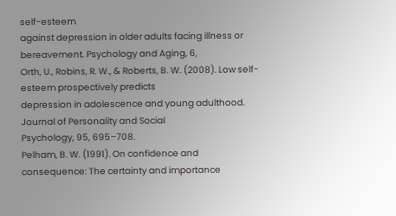self-esteem
against depression in older adults facing illness or bereavement. Psychology and Aging, 6,
Orth, U., Robins, R. W., & Roberts, B. W. (2008). Low self-esteem prospectively predicts
depression in adolescence and young adulthood. Journal of Personality and Social
Psychology, 95, 695–708.
Pelham, B. W. (1991). On confidence and consequence: The certainty and importance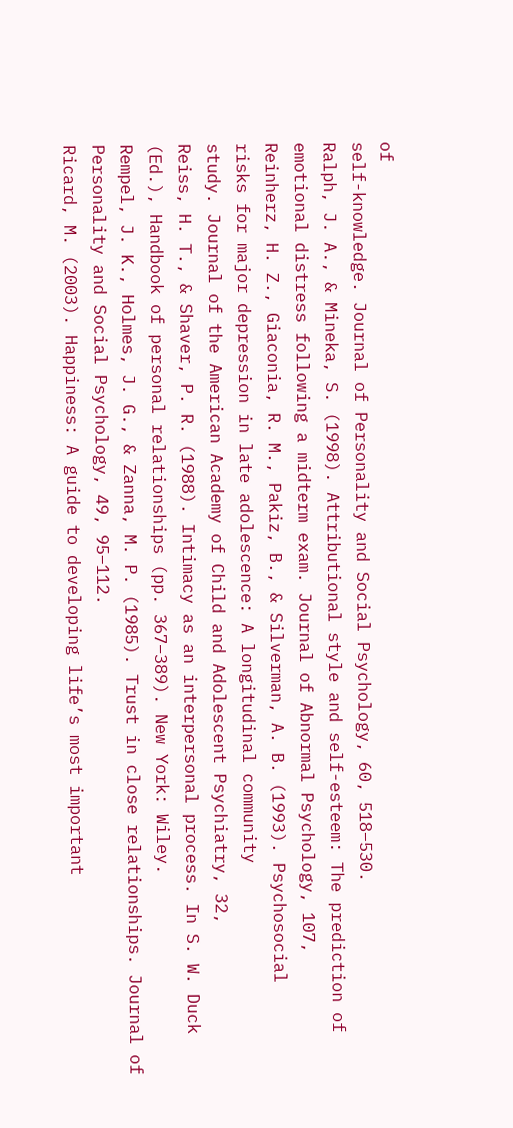of
self-knowledge. Journal of Personality and Social Psychology, 60, 518–530.
Ralph, J. A., & Mineka, S. (1998). Attributional style and self-esteem: The prediction of
emotional distress following a midterm exam. Journal of Abnormal Psychology, 107,
Reinherz, H. Z., Giaconia, R. M., Pakiz, B., & Silverman, A. B. (1993). Psychosocial
risks for major depression in late adolescence: A longitudinal community
study. Journal of the American Academy of Child and Adolescent Psychiatry, 32,
Reiss, H. T., & Shaver, P. R. (1988). Intimacy as an interpersonal process. In S. W. Duck
(Ed.), Handbook of personal relationships (pp. 367–389). New York: Wiley.
Rempel, J. K., Holmes, J. G., & Zanna, M. P. (1985). Trust in close relationships. Journal of
Personality and Social Psychology, 49, 95–112.
Ricard, M. (2003). Happiness: A guide to developing life’s most important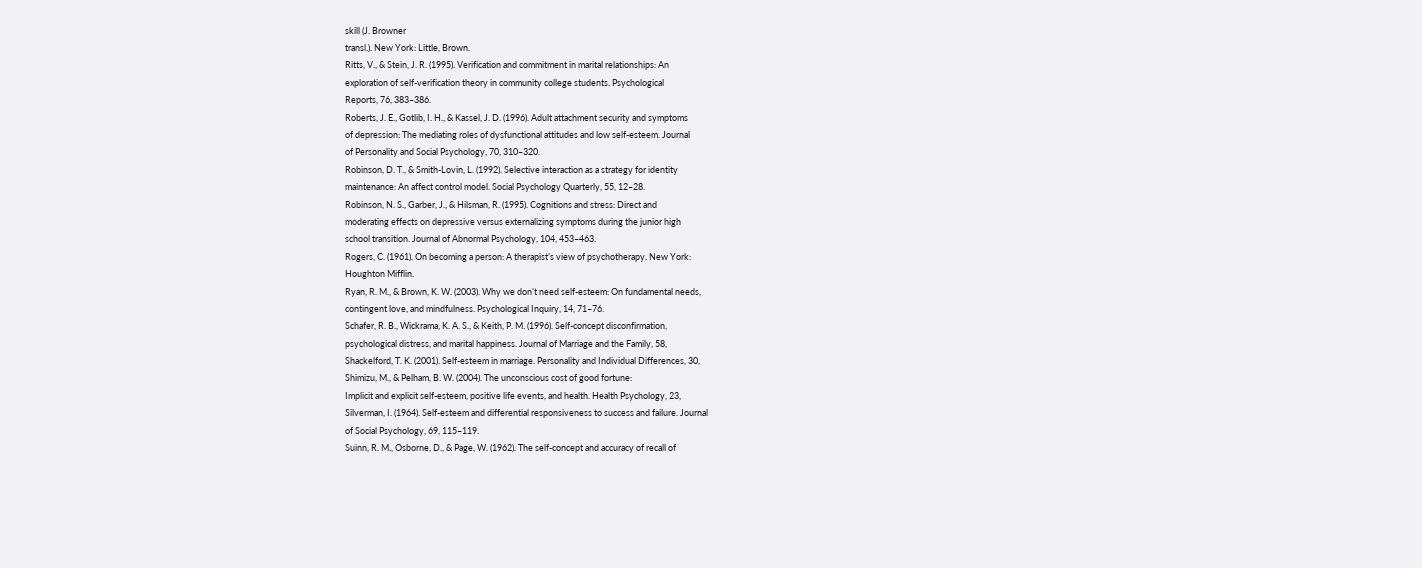skill (J. Browner
transl.). New York: Little, Brown.
Ritts, V., & Stein, J. R. (1995). Verification and commitment in marital relationships: An
exploration of self-verification theory in community college students. Psychological
Reports, 76, 383–386.
Roberts, J. E., Gotlib, I. H., & Kassel, J. D. (1996). Adult attachment security and symptoms
of depression: The mediating roles of dysfunctional attitudes and low self-esteem. Journal
of Personality and Social Psychology, 70, 310–320.
Robinson, D. T., & Smith-Lovin, L. (1992). Selective interaction as a strategy for identity
maintenance: An affect control model. Social Psychology Quarterly, 55, 12–28.
Robinson, N. S., Garber, J., & Hilsman, R. (1995). Cognitions and stress: Direct and
moderating effects on depressive versus externalizing symptoms during the junior high
school transition. Journal of Abnormal Psychology, 104, 453–463.
Rogers, C. (1961). On becoming a person: A therapist’s view of psychotherapy. New York:
Houghton Mifflin.
Ryan, R. M., & Brown, K. W. (2003). Why we don’t need self-esteem: On fundamental needs,
contingent love, and mindfulness. Psychological Inquiry, 14, 71–76.
Schafer, R. B., Wickrama, K. A. S., & Keith, P. M. (1996). Self-concept disconfirmation,
psychological distress, and marital happiness. Journal of Marriage and the Family, 58,
Shackelford, T. K. (2001). Self-esteem in marriage. Personality and Individual Differences, 30,
Shimizu, M., & Pelham, B. W. (2004). The unconscious cost of good fortune:
Implicit and explicit self-esteem, positive life events, and health. Health Psychology, 23,
Silverman, I. (1964). Self-esteem and differential responsiveness to success and failure. Journal
of Social Psychology, 69, 115–119.
Suinn, R. M., Osborne, D., & Page, W. (1962). The self-concept and accuracy of recall of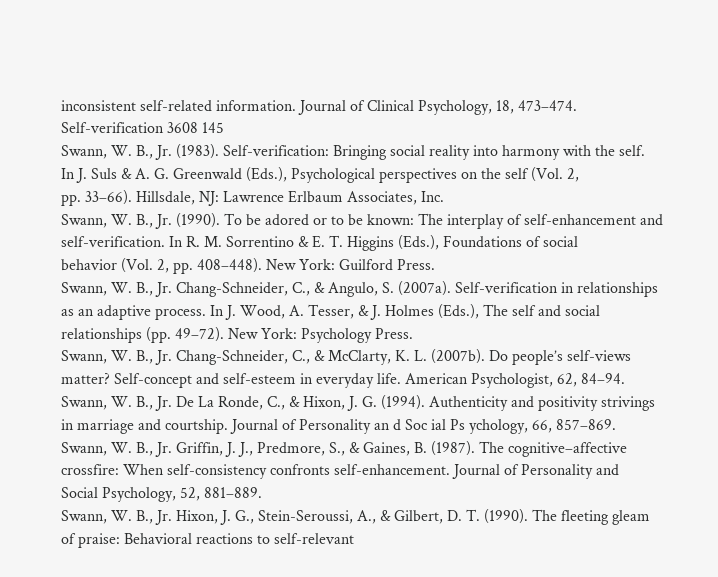inconsistent self-related information. Journal of Clinical Psychology, 18, 473–474.
Self-verification 3608 145
Swann, W. B., Jr. (1983). Self-verification: Bringing social reality into harmony with the self.
In J. Suls & A. G. Greenwald (Eds.), Psychological perspectives on the self (Vol. 2,
pp. 33–66). Hillsdale, NJ: Lawrence Erlbaum Associates, Inc.
Swann, W. B., Jr. (1990). To be adored or to be known: The interplay of self-enhancement and
self-verification. In R. M. Sorrentino & E. T. Higgins (Eds.), Foundations of social
behavior (Vol. 2, pp. 408–448). New York: Guilford Press.
Swann, W. B., Jr. Chang-Schneider, C., & Angulo, S. (2007a). Self-verification in relationships
as an adaptive process. In J. Wood, A. Tesser, & J. Holmes (Eds.), The self and social
relationships (pp. 49–72). New York: Psychology Press.
Swann, W. B., Jr. Chang-Schneider, C., & McClarty, K. L. (2007b). Do people’s self-views
matter? Self-concept and self-esteem in everyday life. American Psychologist, 62, 84–94.
Swann, W. B., Jr. De La Ronde, C., & Hixon, J. G. (1994). Authenticity and positivity strivings
in marriage and courtship. Journal of Personality an d Soc ial Ps ychology, 66, 857–869.
Swann, W. B., Jr. Griffin, J. J., Predmore, S., & Gaines, B. (1987). The cognitive–affective
crossfire: When self-consistency confronts self-enhancement. Journal of Personality and
Social Psychology, 52, 881–889.
Swann, W. B., Jr. Hixon, J. G., Stein-Seroussi, A., & Gilbert, D. T. (1990). The fleeting gleam
of praise: Behavioral reactions to self-relevant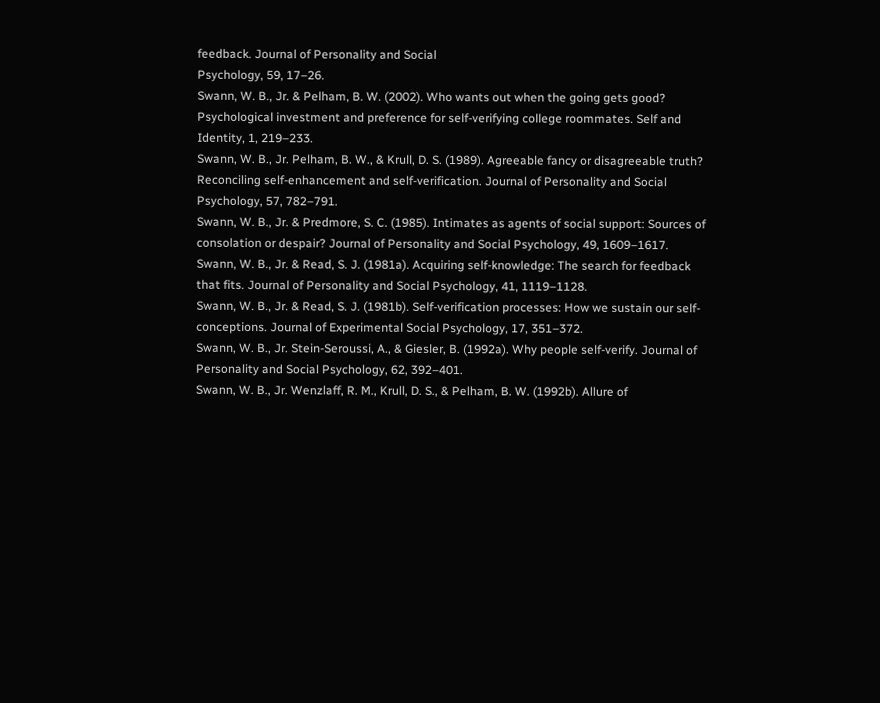feedback. Journal of Personality and Social
Psychology, 59, 17–26.
Swann, W. B., Jr. & Pelham, B. W. (2002). Who wants out when the going gets good?
Psychological investment and preference for self-verifying college roommates. Self and
Identity, 1, 219–233.
Swann, W. B., Jr. Pelham, B. W., & Krull, D. S. (1989). Agreeable fancy or disagreeable truth?
Reconciling self-enhancement and self-verification. Journal of Personality and Social
Psychology, 57, 782–791.
Swann, W. B., Jr. & Predmore, S. C. (1985). Intimates as agents of social support: Sources of
consolation or despair? Journal of Personality and Social Psychology, 49, 1609–1617.
Swann, W. B., Jr. & Read, S. J. (1981a). Acquiring self-knowledge: The search for feedback
that fits. Journal of Personality and Social Psychology, 41, 1119–1128.
Swann, W. B., Jr. & Read, S. J. (1981b). Self-verification processes: How we sustain our self-
conceptions. Journal of Experimental Social Psychology, 17, 351–372.
Swann, W. B., Jr. Stein-Seroussi, A., & Giesler, B. (1992a). Why people self-verify. Journal of
Personality and Social Psychology, 62, 392–401.
Swann, W. B., Jr. Wenzlaff, R. M., Krull, D. S., & Pelham, B. W. (1992b). Allure of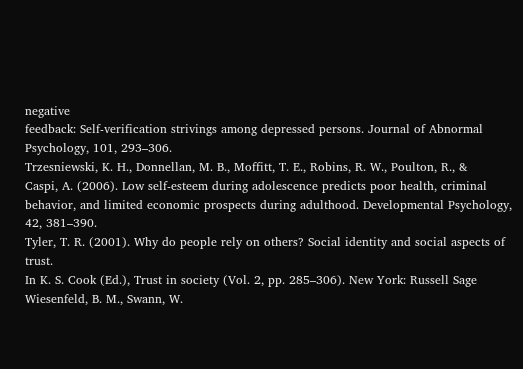negative
feedback: Self-verification strivings among depressed persons. Journal of Abnormal
Psychology, 101, 293–306.
Trzesniewski, K. H., Donnellan, M. B., Moffitt, T. E., Robins, R. W., Poulton, R., &
Caspi, A. (2006). Low self-esteem during adolescence predicts poor health, criminal
behavior, and limited economic prospects during adulthood. Developmental Psychology,
42, 381–390.
Tyler, T. R. (2001). Why do people rely on others? Social identity and social aspects of trust.
In K. S. Cook (Ed.), Trust in society (Vol. 2, pp. 285–306). New York: Russell Sage
Wiesenfeld, B. M., Swann, W.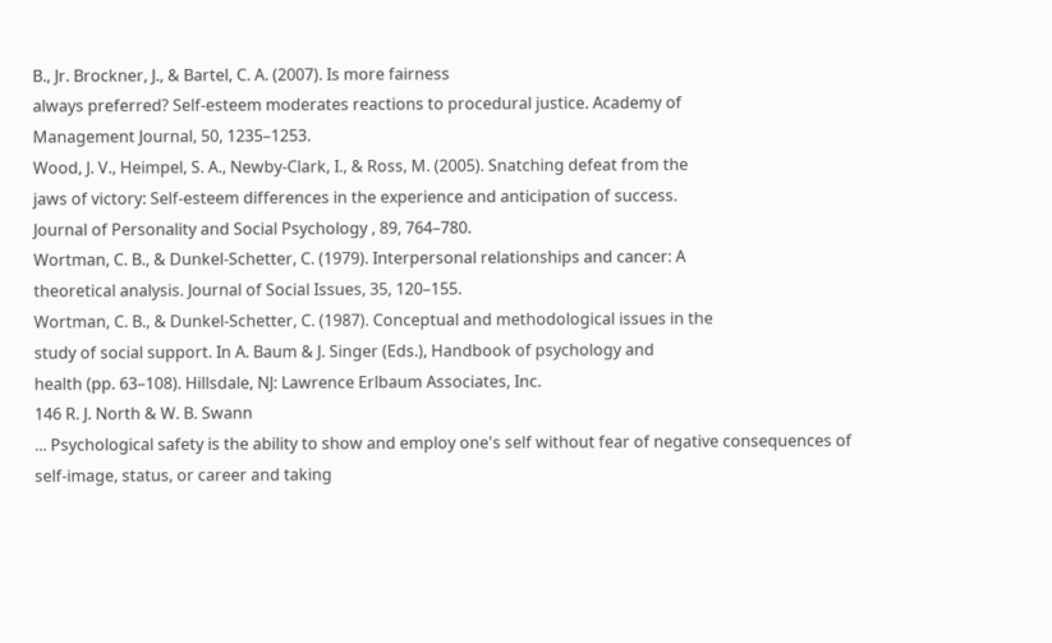B., Jr. Brockner, J., & Bartel, C. A. (2007). Is more fairness
always preferred? Self-esteem moderates reactions to procedural justice. Academy of
Management Journal, 50, 1235–1253.
Wood, J. V., Heimpel, S. A., Newby-Clark, I., & Ross, M. (2005). Snatching defeat from the
jaws of victory: Self-esteem differences in the experience and anticipation of success.
Journal of Personality and Social Psychology , 89, 764–780.
Wortman, C. B., & Dunkel-Schetter, C. (1979). Interpersonal relationships and cancer: A
theoretical analysis. Journal of Social Issues, 35, 120–155.
Wortman, C. B., & Dunkel-Schetter, C. (1987). Conceptual and methodological issues in the
study of social support. In A. Baum & J. Singer (Eds.), Handbook of psychology and
health (pp. 63–108). Hillsdale, NJ: Lawrence Erlbaum Associates, Inc.
146 R. J. North & W. B. Swann
... Psychological safety is the ability to show and employ one's self without fear of negative consequences of self-image, status, or career and taking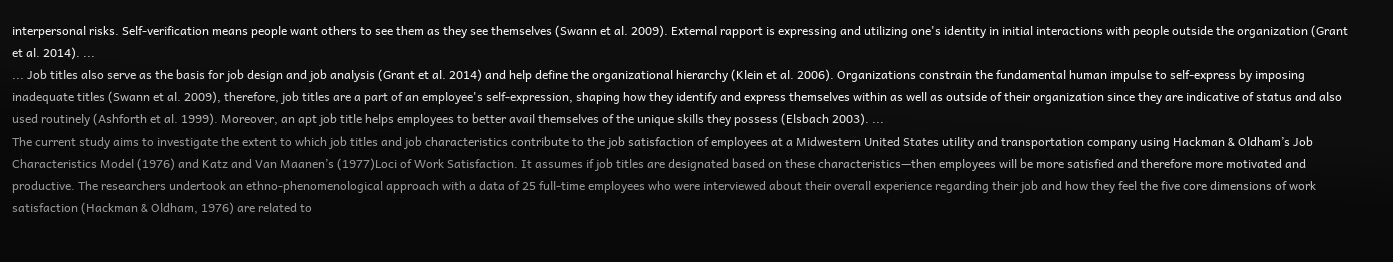interpersonal risks. Self-verification means people want others to see them as they see themselves (Swann et al. 2009). External rapport is expressing and utilizing one's identity in initial interactions with people outside the organization (Grant et al. 2014). ...
... Job titles also serve as the basis for job design and job analysis (Grant et al. 2014) and help define the organizational hierarchy (Klein et al. 2006). Organizations constrain the fundamental human impulse to self-express by imposing inadequate titles (Swann et al. 2009), therefore, job titles are a part of an employee's self-expression, shaping how they identify and express themselves within as well as outside of their organization since they are indicative of status and also used routinely (Ashforth et al. 1999). Moreover, an apt job title helps employees to better avail themselves of the unique skills they possess (Elsbach 2003). ...
The current study aims to investigate the extent to which job titles and job characteristics contribute to the job satisfaction of employees at a Midwestern United States utility and transportation company using Hackman & Oldham’s Job Characteristics Model (1976) and Katz and Van Maanen’s (1977)Loci of Work Satisfaction. It assumes if job titles are designated based on these characteristics—then employees will be more satisfied and therefore more motivated and productive. The researchers undertook an ethno-phenomenological approach with a data of 25 full-time employees who were interviewed about their overall experience regarding their job and how they feel the five core dimensions of work satisfaction (Hackman & Oldham, 1976) are related to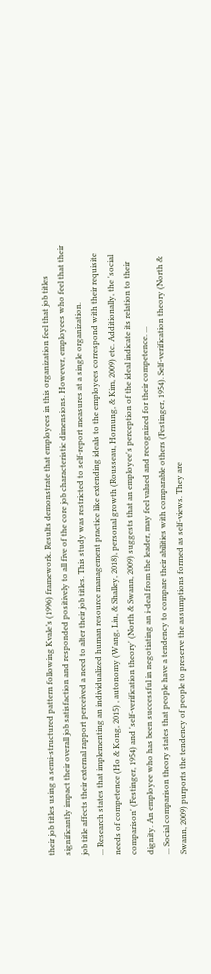their job titles using a semi-structured pattern following Kvale’s (1996) framework. Results demonstrate that employees in this organization feel that job titles significantly impact their overall job satisfaction and responded positively to all five of the core job characteristic dimensions. However, employees who feel that their job title affects their external rapport perceived a need to alter their job titles. This study was restricted to self-report measures at a single organization.
... Research states that implementing an individualized human resource management practice like extending ideals to the employees correspond with their requisite needs of competence (Ho & Kong, 2015) , autonomy (Wang, Liu, & Shalley, 2018), personal growth (Rousseau, Hornung, & Kim, 2009) etc. Additionally, the 'social comparison' (Festinger, 1954) and 'self-verification theory' (North & Swann, 2009) suggests that an employee's perception of the ideal indicate its relation to their dignity. An employee who has been successful in negotiating an i-deal from the leader, may feel valued and recognized for their competence. ...
... Social comparison theory states that people have a tendency to compare their abilities with comparable others (Festinger, 1954). Self-verification theory (North & Swann, 2009) purports the tendency of people to preserve the assumptions formed as self-views. They are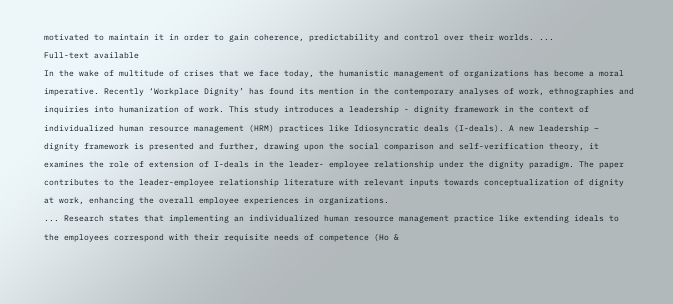motivated to maintain it in order to gain coherence, predictability and control over their worlds. ...
Full-text available
In the wake of multitude of crises that we face today, the humanistic management of organizations has become a moral imperative. Recently ‘Workplace Dignity’ has found its mention in the contemporary analyses of work, ethnographies and inquiries into humanization of work. This study introduces a leadership - dignity framework in the context of individualized human resource management (HRM) practices like Idiosyncratic deals (I-deals). A new leadership – dignity framework is presented and further, drawing upon the social comparison and self-verification theory, it examines the role of extension of I-deals in the leader- employee relationship under the dignity paradigm. The paper contributes to the leader-employee relationship literature with relevant inputs towards conceptualization of dignity at work, enhancing the overall employee experiences in organizations.
... Research states that implementing an individualized human resource management practice like extending ideals to the employees correspond with their requisite needs of competence (Ho &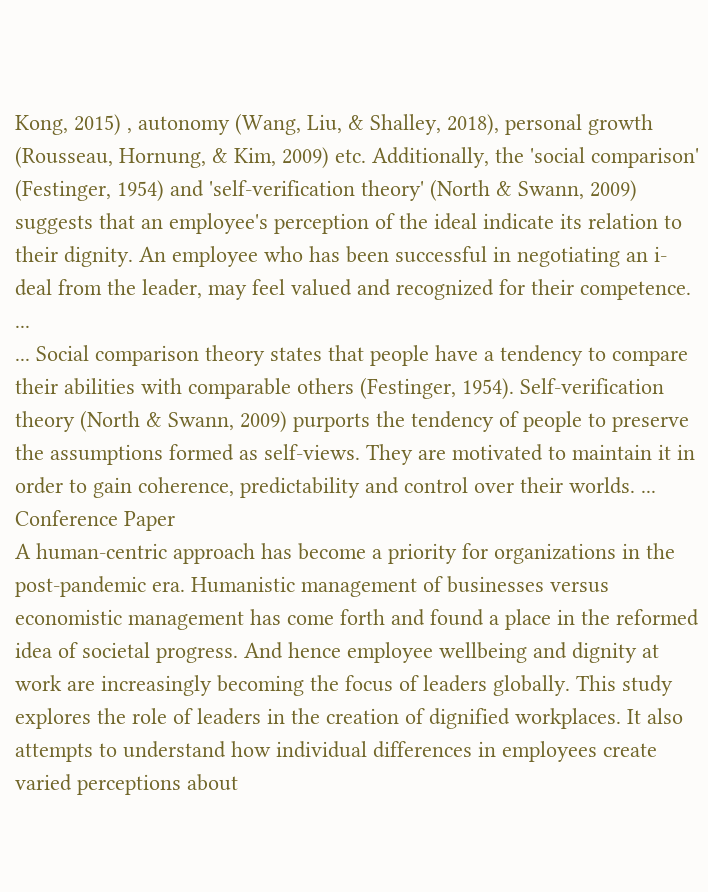Kong, 2015) , autonomy (Wang, Liu, & Shalley, 2018), personal growth (Rousseau, Hornung, & Kim, 2009) etc. Additionally, the 'social comparison' (Festinger, 1954) and 'self-verification theory' (North & Swann, 2009) suggests that an employee's perception of the ideal indicate its relation to their dignity. An employee who has been successful in negotiating an i-deal from the leader, may feel valued and recognized for their competence. ...
... Social comparison theory states that people have a tendency to compare their abilities with comparable others (Festinger, 1954). Self-verification theory (North & Swann, 2009) purports the tendency of people to preserve the assumptions formed as self-views. They are motivated to maintain it in order to gain coherence, predictability and control over their worlds. ...
Conference Paper
A human-centric approach has become a priority for organizations in the post-pandemic era. Humanistic management of businesses versus economistic management has come forth and found a place in the reformed idea of societal progress. And hence employee wellbeing and dignity at work are increasingly becoming the focus of leaders globally. This study explores the role of leaders in the creation of dignified workplaces. It also attempts to understand how individual differences in employees create varied perceptions about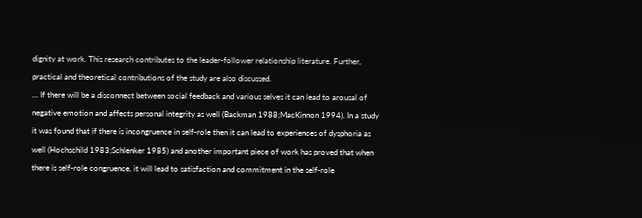dignity at work. This research contributes to the leader-follower relationship literature. Further, practical and theoretical contributions of the study are also discussed.
... If there will be a disconnect between social feedback and various selves it can lead to arousal of negative emotion and affects personal integrity as well (Backman 1988;MacKinnon 1994). In a study it was found that if there is incongruence in self-role then it can lead to experiences of dysphoria as well (Hochschild 1983;Schlenker 1985) and another important piece of work has proved that when there is self-role congruence, it will lead to satisfaction and commitment in the self-role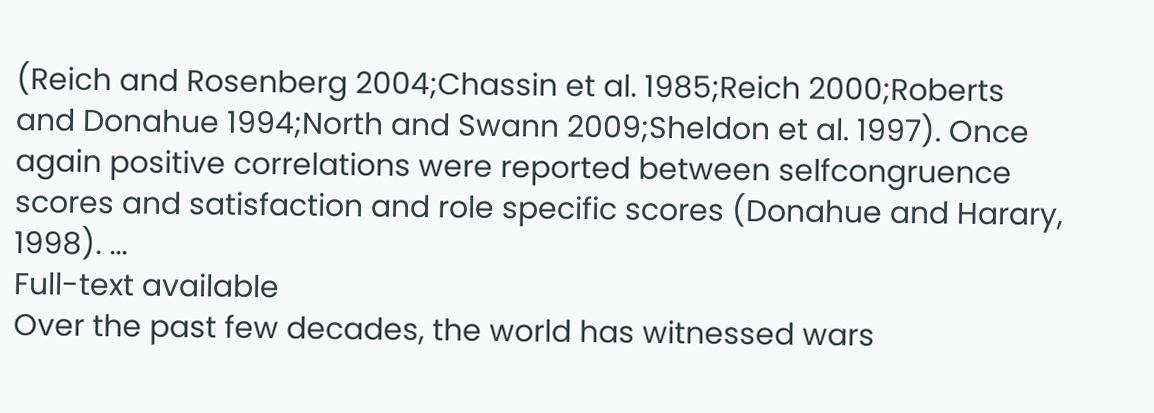(Reich and Rosenberg 2004;Chassin et al. 1985;Reich 2000;Roberts and Donahue 1994;North and Swann 2009;Sheldon et al. 1997). Once again positive correlations were reported between selfcongruence scores and satisfaction and role specific scores (Donahue and Harary, 1998). ...
Full-text available
Over the past few decades, the world has witnessed wars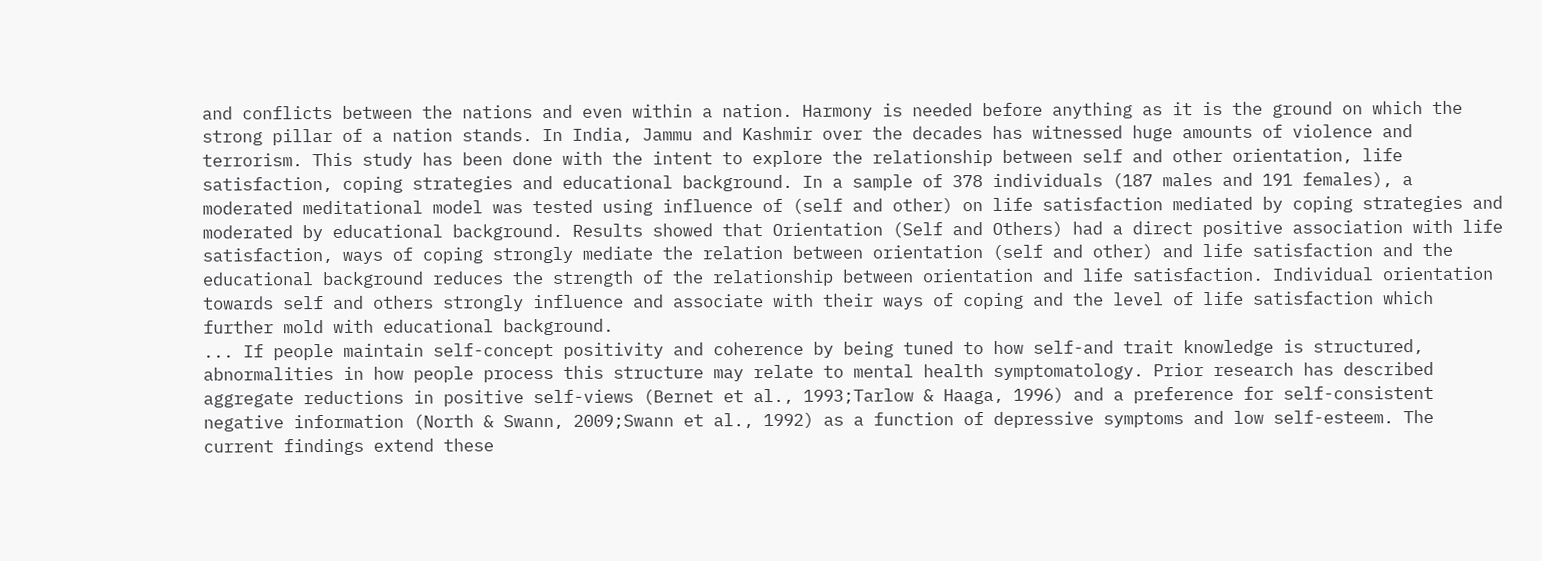and conflicts between the nations and even within a nation. Harmony is needed before anything as it is the ground on which the strong pillar of a nation stands. In India, Jammu and Kashmir over the decades has witnessed huge amounts of violence and terrorism. This study has been done with the intent to explore the relationship between self and other orientation, life satisfaction, coping strategies and educational background. In a sample of 378 individuals (187 males and 191 females), a moderated meditational model was tested using influence of (self and other) on life satisfaction mediated by coping strategies and moderated by educational background. Results showed that Orientation (Self and Others) had a direct positive association with life satisfaction, ways of coping strongly mediate the relation between orientation (self and other) and life satisfaction and the educational background reduces the strength of the relationship between orientation and life satisfaction. Individual orientation towards self and others strongly influence and associate with their ways of coping and the level of life satisfaction which further mold with educational background.
... If people maintain self-concept positivity and coherence by being tuned to how self-and trait knowledge is structured, abnormalities in how people process this structure may relate to mental health symptomatology. Prior research has described aggregate reductions in positive self-views (Bernet et al., 1993;Tarlow & Haaga, 1996) and a preference for self-consistent negative information (North & Swann, 2009;Swann et al., 1992) as a function of depressive symptoms and low self-esteem. The current findings extend these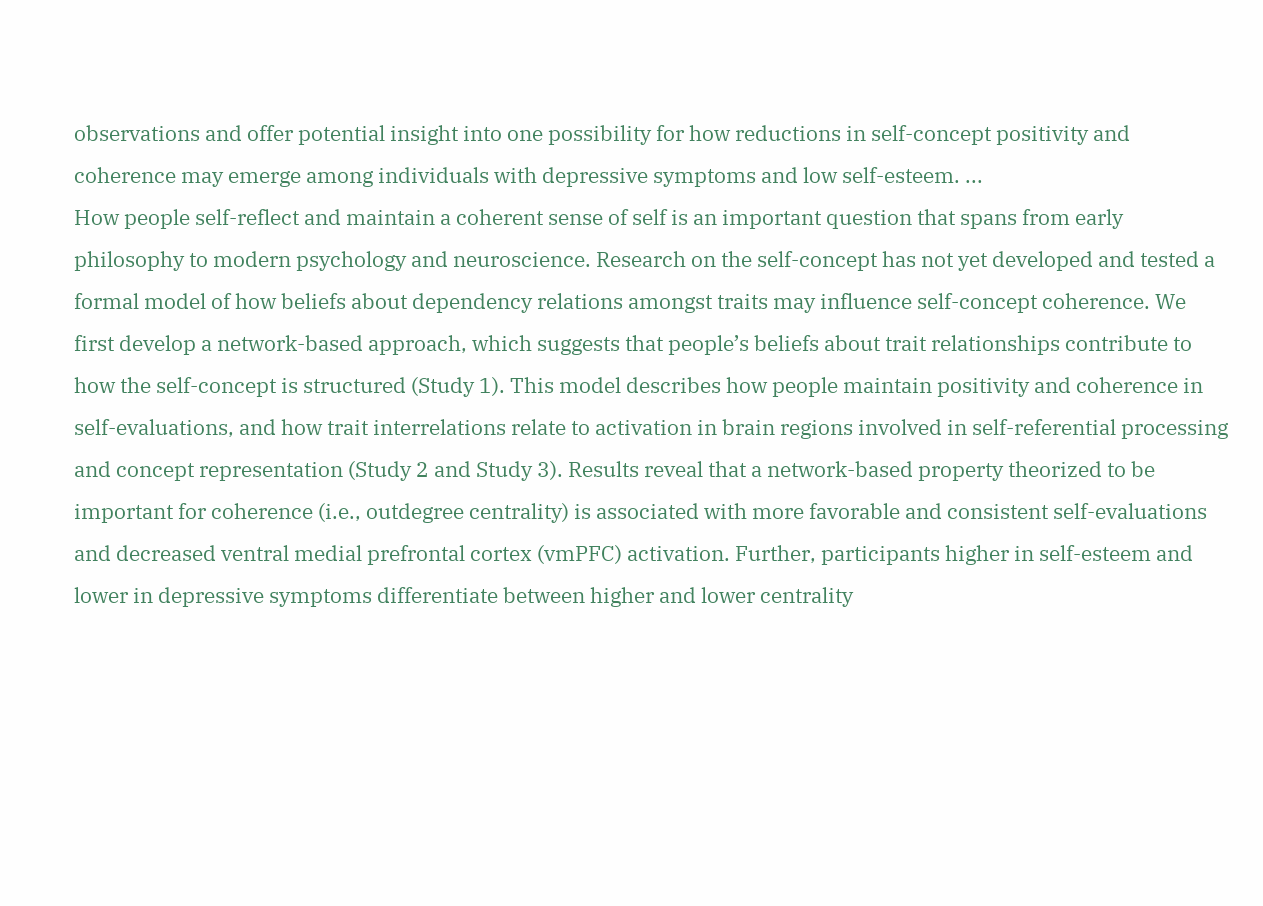observations and offer potential insight into one possibility for how reductions in self-concept positivity and coherence may emerge among individuals with depressive symptoms and low self-esteem. ...
How people self-reflect and maintain a coherent sense of self is an important question that spans from early philosophy to modern psychology and neuroscience. Research on the self-concept has not yet developed and tested a formal model of how beliefs about dependency relations amongst traits may influence self-concept coherence. We first develop a network-based approach, which suggests that people’s beliefs about trait relationships contribute to how the self-concept is structured (Study 1). This model describes how people maintain positivity and coherence in self-evaluations, and how trait interrelations relate to activation in brain regions involved in self-referential processing and concept representation (Study 2 and Study 3). Results reveal that a network-based property theorized to be important for coherence (i.e., outdegree centrality) is associated with more favorable and consistent self-evaluations and decreased ventral medial prefrontal cortex (vmPFC) activation. Further, participants higher in self-esteem and lower in depressive symptoms differentiate between higher and lower centrality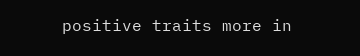positive traits more in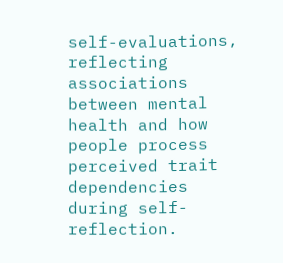self-evaluations, reflecting associations between mental health and how people process perceived trait dependencies during self-reflection.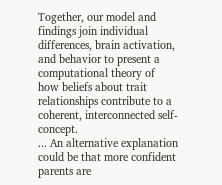Together, our model and findings join individual differences, brain activation, and behavior to present a computational theory of how beliefs about trait relationships contribute to a coherent, interconnected self-concept.
... An alternative explanation could be that more confident parents are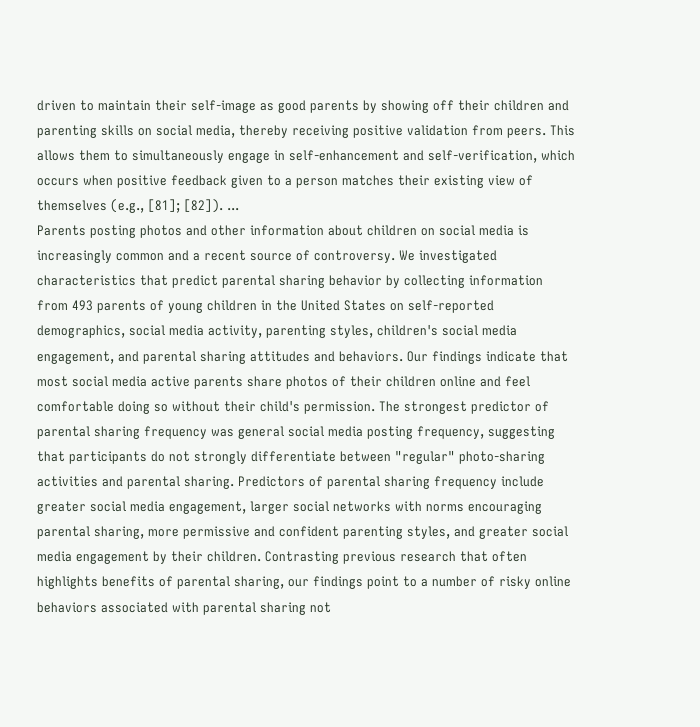driven to maintain their self-image as good parents by showing off their children and parenting skills on social media, thereby receiving positive validation from peers. This allows them to simultaneously engage in self-enhancement and self-verification, which occurs when positive feedback given to a person matches their existing view of themselves (e.g., [81]; [82]). ...
Parents posting photos and other information about children on social media is increasingly common and a recent source of controversy. We investigated characteristics that predict parental sharing behavior by collecting information from 493 parents of young children in the United States on self-reported demographics, social media activity, parenting styles, children's social media engagement, and parental sharing attitudes and behaviors. Our findings indicate that most social media active parents share photos of their children online and feel comfortable doing so without their child's permission. The strongest predictor of parental sharing frequency was general social media posting frequency, suggesting that participants do not strongly differentiate between "regular" photo-sharing activities and parental sharing. Predictors of parental sharing frequency include greater social media engagement, larger social networks with norms encouraging parental sharing, more permissive and confident parenting styles, and greater social media engagement by their children. Contrasting previous research that often highlights benefits of parental sharing, our findings point to a number of risky online behaviors associated with parental sharing not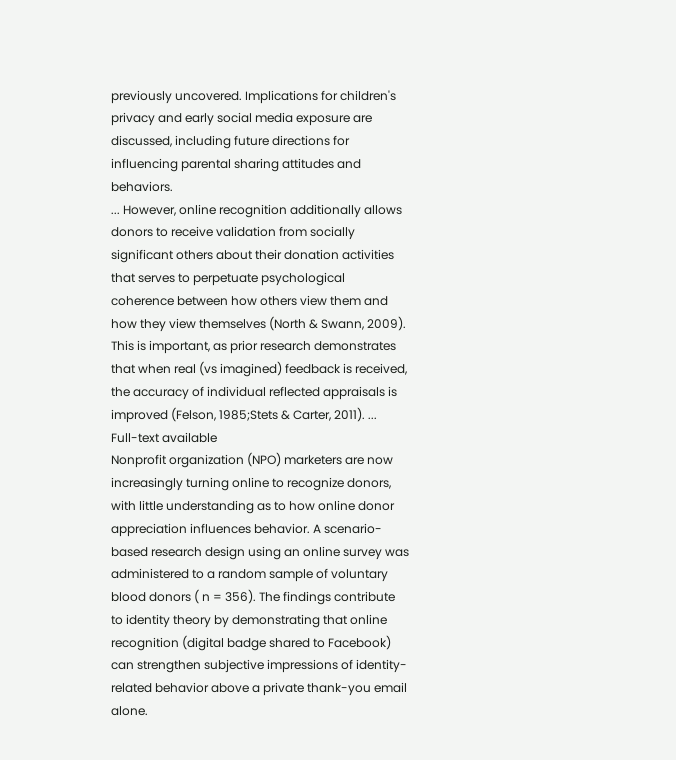previously uncovered. Implications for children's privacy and early social media exposure are discussed, including future directions for influencing parental sharing attitudes and behaviors.
... However, online recognition additionally allows donors to receive validation from socially significant others about their donation activities that serves to perpetuate psychological coherence between how others view them and how they view themselves (North & Swann, 2009). This is important, as prior research demonstrates that when real (vs imagined) feedback is received, the accuracy of individual reflected appraisals is improved (Felson, 1985;Stets & Carter, 2011). ...
Full-text available
Nonprofit organization (NPO) marketers are now increasingly turning online to recognize donors, with little understanding as to how online donor appreciation influences behavior. A scenario-based research design using an online survey was administered to a random sample of voluntary blood donors ( n = 356). The findings contribute to identity theory by demonstrating that online recognition (digital badge shared to Facebook) can strengthen subjective impressions of identity-related behavior above a private thank-you email alone.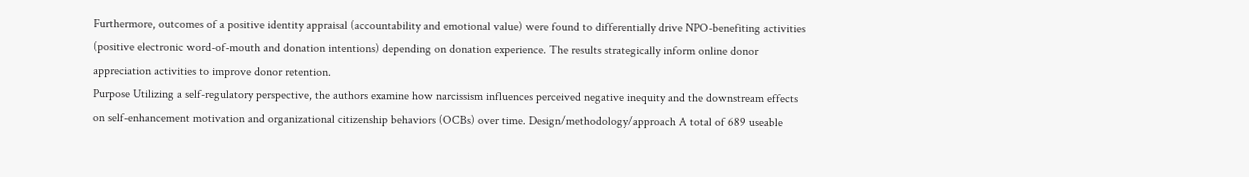Furthermore, outcomes of a positive identity appraisal (accountability and emotional value) were found to differentially drive NPO-benefiting activities (positive electronic word-of-mouth and donation intentions) depending on donation experience. The results strategically inform online donor appreciation activities to improve donor retention.
Purpose Utilizing a self-regulatory perspective, the authors examine how narcissism influences perceived negative inequity and the downstream effects on self-enhancement motivation and organizational citizenship behaviors (OCBs) over time. Design/methodology/approach A total of 689 useable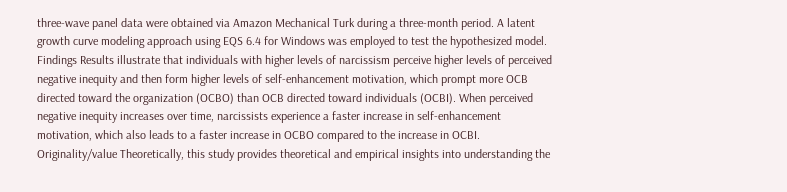three-wave panel data were obtained via Amazon Mechanical Turk during a three-month period. A latent growth curve modeling approach using EQS 6.4 for Windows was employed to test the hypothesized model. Findings Results illustrate that individuals with higher levels of narcissism perceive higher levels of perceived negative inequity and then form higher levels of self-enhancement motivation, which prompt more OCB directed toward the organization (OCBO) than OCB directed toward individuals (OCBI). When perceived negative inequity increases over time, narcissists experience a faster increase in self-enhancement motivation, which also leads to a faster increase in OCBO compared to the increase in OCBI. Originality/value Theoretically, this study provides theoretical and empirical insights into understanding the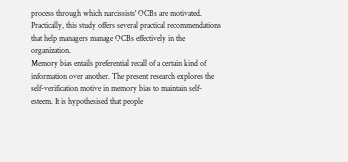process through which narcissists' OCBs are motivated. Practically, this study offers several practical recommendations that help managers manage OCBs effectively in the organization.
Memory bias entails preferential recall of a certain kind of information over another. The present research explores the self-verification motive in memory bias to maintain self-esteem. It is hypothesised that people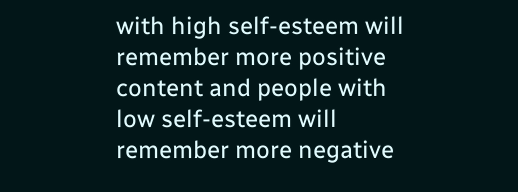with high self-esteem will remember more positive content and people with low self-esteem will remember more negative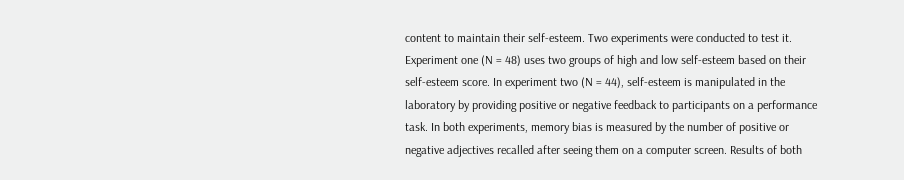content to maintain their self-esteem. Two experiments were conducted to test it. Experiment one (N = 48) uses two groups of high and low self-esteem based on their self-esteem score. In experiment two (N = 44), self-esteem is manipulated in the laboratory by providing positive or negative feedback to participants on a performance task. In both experiments, memory bias is measured by the number of positive or negative adjectives recalled after seeing them on a computer screen. Results of both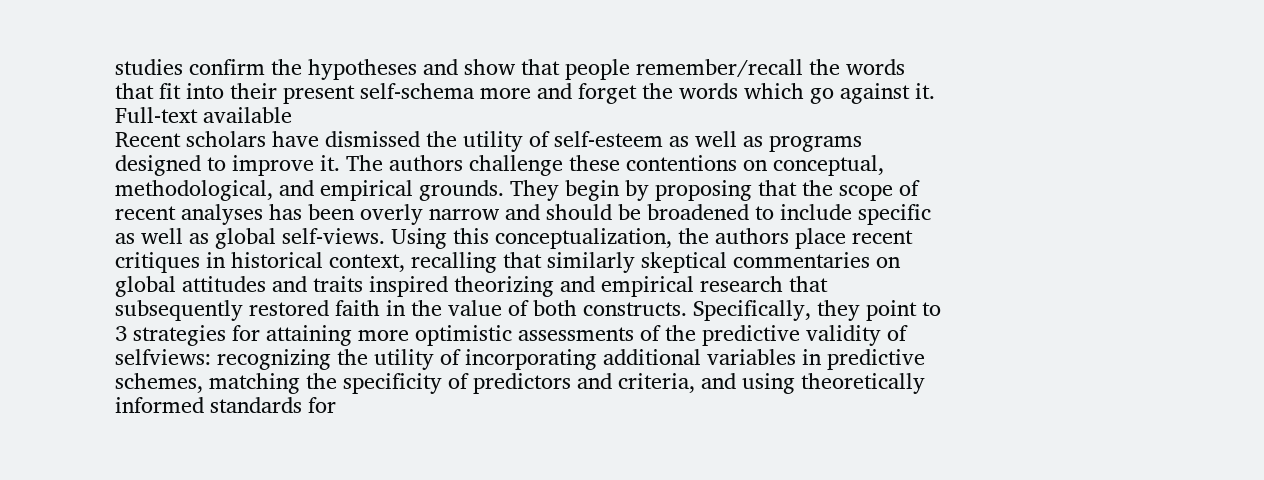studies confirm the hypotheses and show that people remember/recall the words that fit into their present self-schema more and forget the words which go against it.
Full-text available
Recent scholars have dismissed the utility of self-esteem as well as programs designed to improve it. The authors challenge these contentions on conceptual, methodological, and empirical grounds. They begin by proposing that the scope of recent analyses has been overly narrow and should be broadened to include specific as well as global self-views. Using this conceptualization, the authors place recent critiques in historical context, recalling that similarly skeptical commentaries on global attitudes and traits inspired theorizing and empirical research that subsequently restored faith in the value of both constructs. Specifically, they point to 3 strategies for attaining more optimistic assessments of the predictive validity of selfviews: recognizing the utility of incorporating additional variables in predictive schemes, matching the specificity of predictors and criteria, and using theoretically informed standards for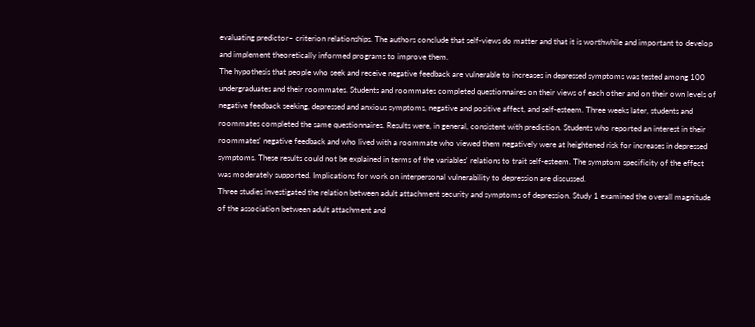evaluating predictor– criterion relationships. The authors conclude that self-views do matter and that it is worthwhile and important to develop and implement theoretically informed programs to improve them.
The hypothesis that people who seek and receive negative feedback are vulnerable to increases in depressed symptoms was tested among 100 undergraduates and their roommates. Students and roommates completed questionnaires on their views of each other and on their own levels of negative feedback seeking, depressed and anxious symptoms, negative and positive affect, and self-esteem. Three weeks later, students and roommates completed the same questionnaires. Results were, in general, consistent with prediction. Students who reported an interest in their roommates' negative feedback and who lived with a roommate who viewed them negatively were at heightened risk for increases in depressed symptoms. These results could not be explained in terms of the variables' relations to trait self-esteem. The symptom specificity of the effect was moderately supported. Implications for work on interpersonal vulnerability to depression are discussed.
Three studies investigated the relation between adult attachment security and symptoms of depression. Study 1 examined the overall magnitude of the association between adult attachment and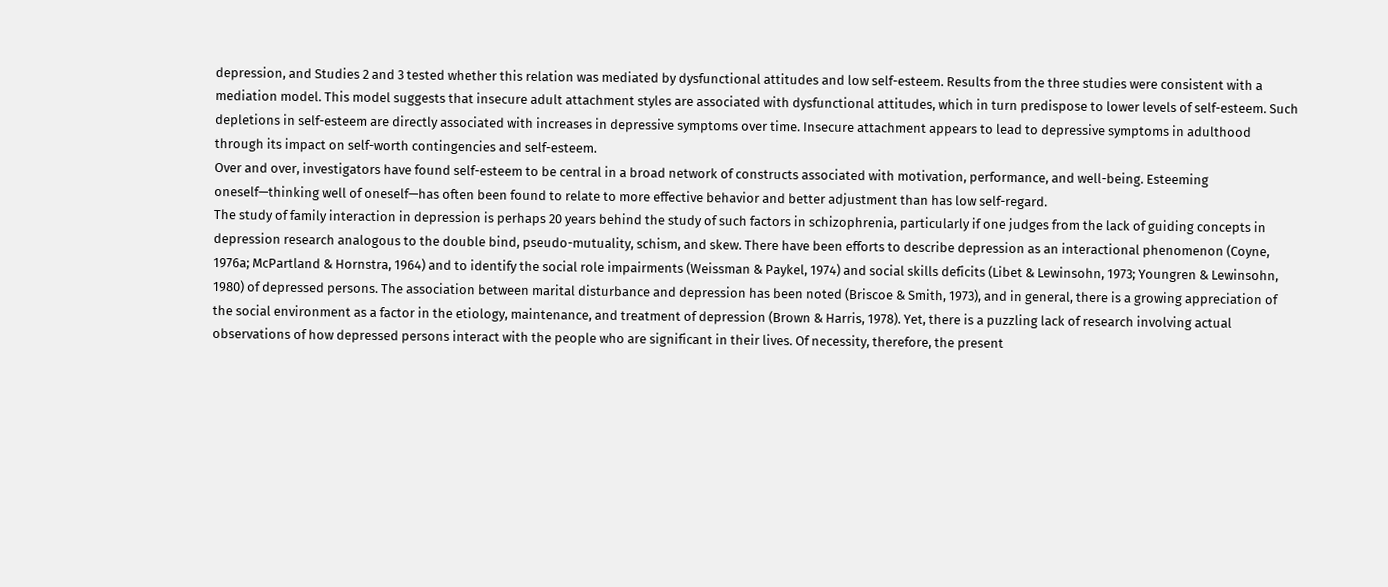depression, and Studies 2 and 3 tested whether this relation was mediated by dysfunctional attitudes and low self-esteem. Results from the three studies were consistent with a mediation model. This model suggests that insecure adult attachment styles are associated with dysfunctional attitudes, which in turn predispose to lower levels of self-esteem. Such depletions in self-esteem are directly associated with increases in depressive symptoms over time. Insecure attachment appears to lead to depressive symptoms in adulthood through its impact on self-worth contingencies and self-esteem.
Over and over, investigators have found self-esteem to be central in a broad network of constructs associated with motivation, performance, and well-being. Esteeming oneself—thinking well of oneself—has often been found to relate to more effective behavior and better adjustment than has low self-regard.
The study of family interaction in depression is perhaps 20 years behind the study of such factors in schizophrenia, particularly if one judges from the lack of guiding concepts in depression research analogous to the double bind, pseudo-mutuality, schism, and skew. There have been efforts to describe depression as an interactional phenomenon (Coyne, 1976a; McPartland & Hornstra, 1964) and to identify the social role impairments (Weissman & Paykel, 1974) and social skills deficits (Libet & Lewinsohn, 1973; Youngren & Lewinsohn, 1980) of depressed persons. The association between marital disturbance and depression has been noted (Briscoe & Smith, 1973), and in general, there is a growing appreciation of the social environment as a factor in the etiology, maintenance, and treatment of depression (Brown & Harris, 1978). Yet, there is a puzzling lack of research involving actual observations of how depressed persons interact with the people who are significant in their lives. Of necessity, therefore, the present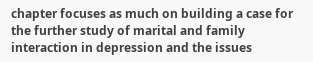chapter focuses as much on building a case for the further study of marital and family interaction in depression and the issues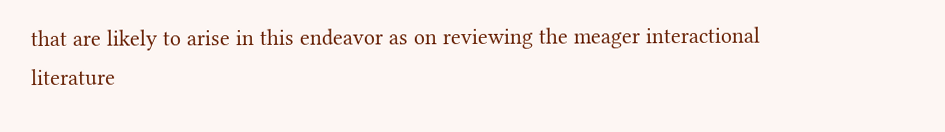that are likely to arise in this endeavor as on reviewing the meager interactional literature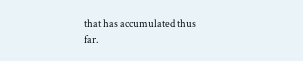that has accumulated thus far.